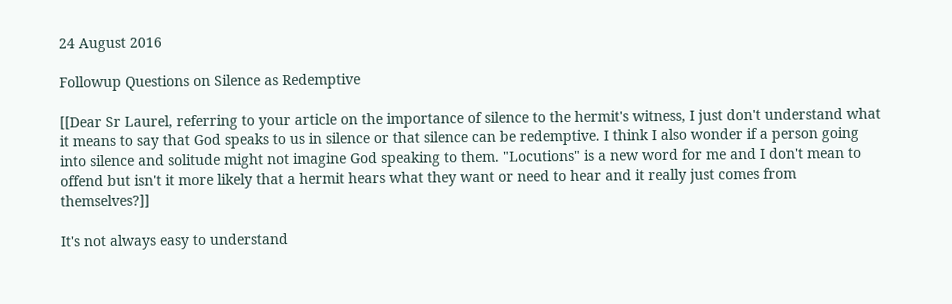24 August 2016

Followup Questions on Silence as Redemptive

[[Dear Sr Laurel, referring to your article on the importance of silence to the hermit's witness, I just don't understand what it means to say that God speaks to us in silence or that silence can be redemptive. I think I also wonder if a person going into silence and solitude might not imagine God speaking to them. "Locutions" is a new word for me and I don't mean to offend but isn't it more likely that a hermit hears what they want or need to hear and it really just comes from themselves?]]

It's not always easy to understand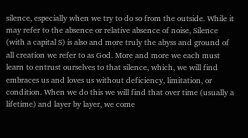silence, especially when we try to do so from the outside. While it may refer to the absence or relative absence of noise, Silence (with a capital S) is also and more truly the abyss and ground of all creation we refer to as God. More and more we each must learn to entrust ourselves to that silence, which, we will find embraces us and loves us without deficiency, limitation, or condition. When we do this we will find that over time (usually a lifetime) and layer by layer, we come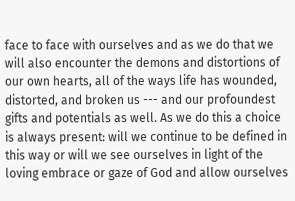face to face with ourselves and as we do that we will also encounter the demons and distortions of our own hearts, all of the ways life has wounded, distorted, and broken us --- and our profoundest gifts and potentials as well. As we do this a choice is always present: will we continue to be defined in this way or will we see ourselves in light of the loving embrace or gaze of God and allow ourselves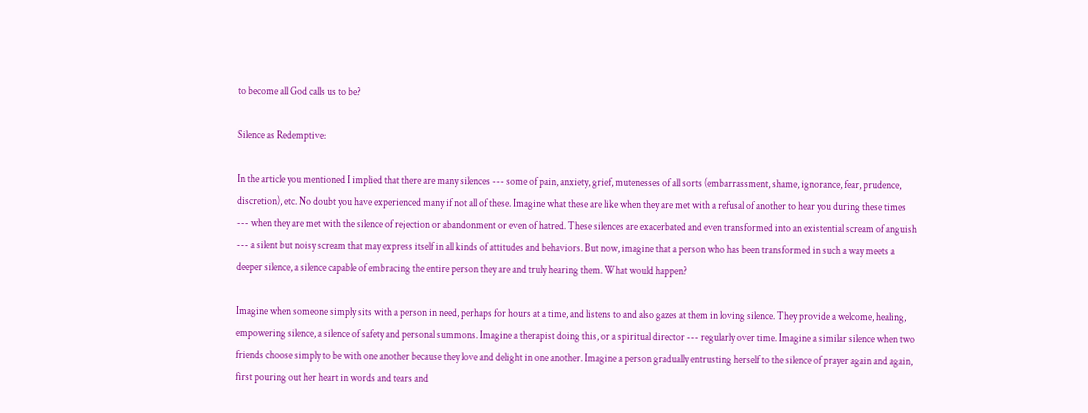to become all God calls us to be?

Silence as Redemptive:

In the article you mentioned I implied that there are many silences --- some of pain, anxiety, grief, mutenesses of all sorts (embarrassment, shame, ignorance, fear, prudence, discretion), etc. No doubt you have experienced many if not all of these. Imagine what these are like when they are met with a refusal of another to hear you during these times --- when they are met with the silence of rejection or abandonment or even of hatred. These silences are exacerbated and even transformed into an existential scream of anguish --- a silent but noisy scream that may express itself in all kinds of attitudes and behaviors. But now, imagine that a person who has been transformed in such a way meets a deeper silence, a silence capable of embracing the entire person they are and truly hearing them. What would happen?

Imagine when someone simply sits with a person in need, perhaps for hours at a time, and listens to and also gazes at them in loving silence. They provide a welcome, healing, empowering silence, a silence of safety and personal summons. Imagine a therapist doing this, or a spiritual director --- regularly over time. Imagine a similar silence when two friends choose simply to be with one another because they love and delight in one another. Imagine a person gradually entrusting herself to the silence of prayer again and again, first pouring out her heart in words and tears and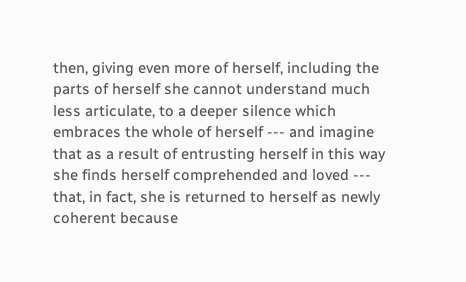then, giving even more of herself, including the parts of herself she cannot understand much less articulate, to a deeper silence which embraces the whole of herself --- and imagine that as a result of entrusting herself in this way she finds herself comprehended and loved --- that, in fact, she is returned to herself as newly coherent because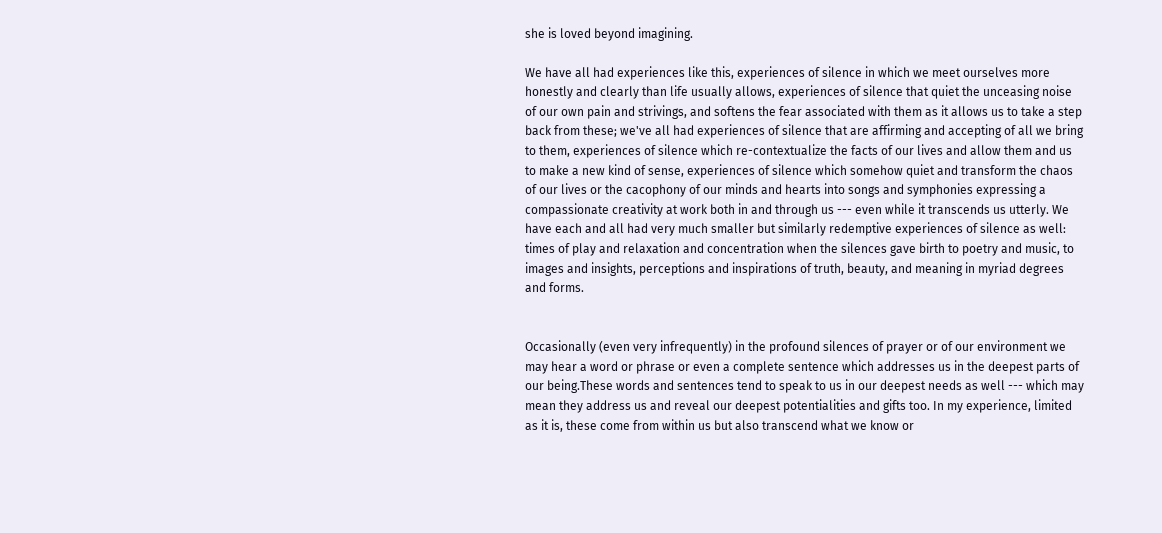she is loved beyond imagining.

We have all had experiences like this, experiences of silence in which we meet ourselves more honestly and clearly than life usually allows, experiences of silence that quiet the unceasing noise of our own pain and strivings, and softens the fear associated with them as it allows us to take a step back from these; we've all had experiences of silence that are affirming and accepting of all we bring to them, experiences of silence which re-contextualize the facts of our lives and allow them and us to make a new kind of sense, experiences of silence which somehow quiet and transform the chaos of our lives or the cacophony of our minds and hearts into songs and symphonies expressing a compassionate creativity at work both in and through us --- even while it transcends us utterly. We have each and all had very much smaller but similarly redemptive experiences of silence as well: times of play and relaxation and concentration when the silences gave birth to poetry and music, to images and insights, perceptions and inspirations of truth, beauty, and meaning in myriad degrees and forms.


Occasionally (even very infrequently) in the profound silences of prayer or of our environment we may hear a word or phrase or even a complete sentence which addresses us in the deepest parts of our being.These words and sentences tend to speak to us in our deepest needs as well --- which may mean they address us and reveal our deepest potentialities and gifts too. In my experience, limited as it is, these come from within us but also transcend what we know or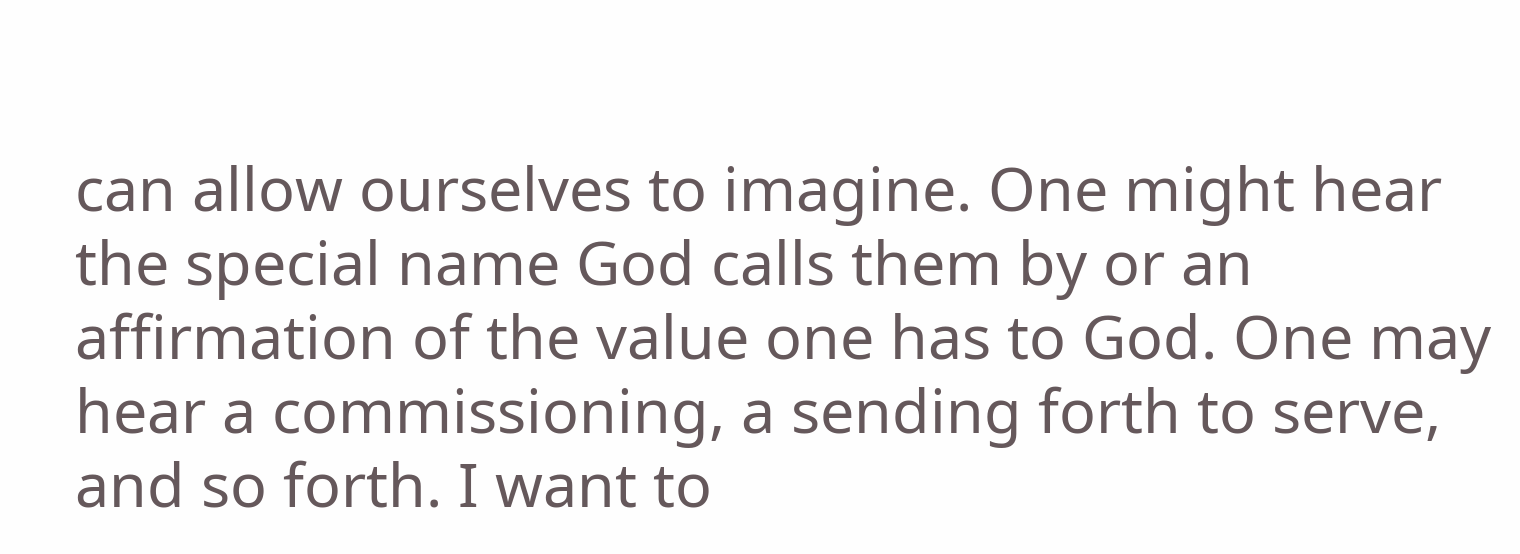can allow ourselves to imagine. One might hear the special name God calls them by or an affirmation of the value one has to God. One may hear a commissioning, a sending forth to serve, and so forth. I want to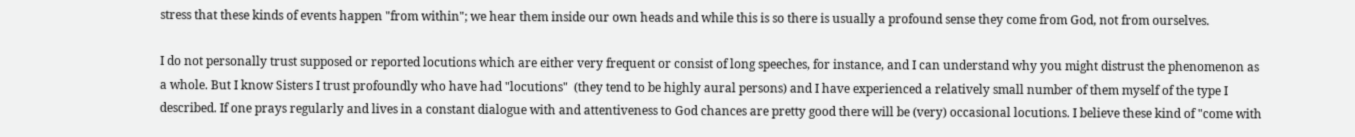stress that these kinds of events happen "from within"; we hear them inside our own heads and while this is so there is usually a profound sense they come from God, not from ourselves.

I do not personally trust supposed or reported locutions which are either very frequent or consist of long speeches, for instance, and I can understand why you might distrust the phenomenon as a whole. But I know Sisters I trust profoundly who have had "locutions"  (they tend to be highly aural persons) and I have experienced a relatively small number of them myself of the type I described. If one prays regularly and lives in a constant dialogue with and attentiveness to God chances are pretty good there will be (very) occasional locutions. I believe these kind of "come with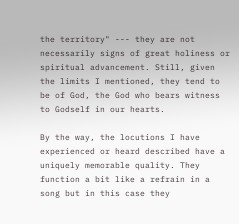the territory" --- they are not necessarily signs of great holiness or spiritual advancement. Still, given the limits I mentioned, they tend to be of God, the God who bears witness to Godself in our hearts.

By the way, the locutions I have experienced or heard described have a uniquely memorable quality. They function a bit like a refrain in a song but in this case they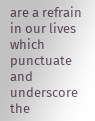are a refrain in our lives which punctuate and underscore the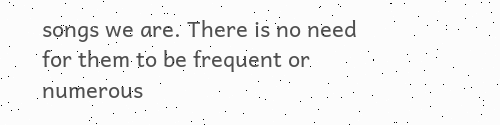songs we are. There is no need for them to be frequent or numerous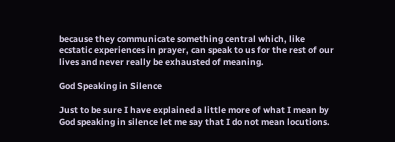because they communicate something central which, like ecstatic experiences in prayer, can speak to us for the rest of our lives and never really be exhausted of meaning.

God Speaking in Silence

Just to be sure I have explained a little more of what I mean by God speaking in silence let me say that I do not mean locutions.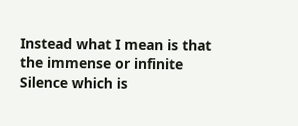Instead what I mean is that the immense or infinite Silence which is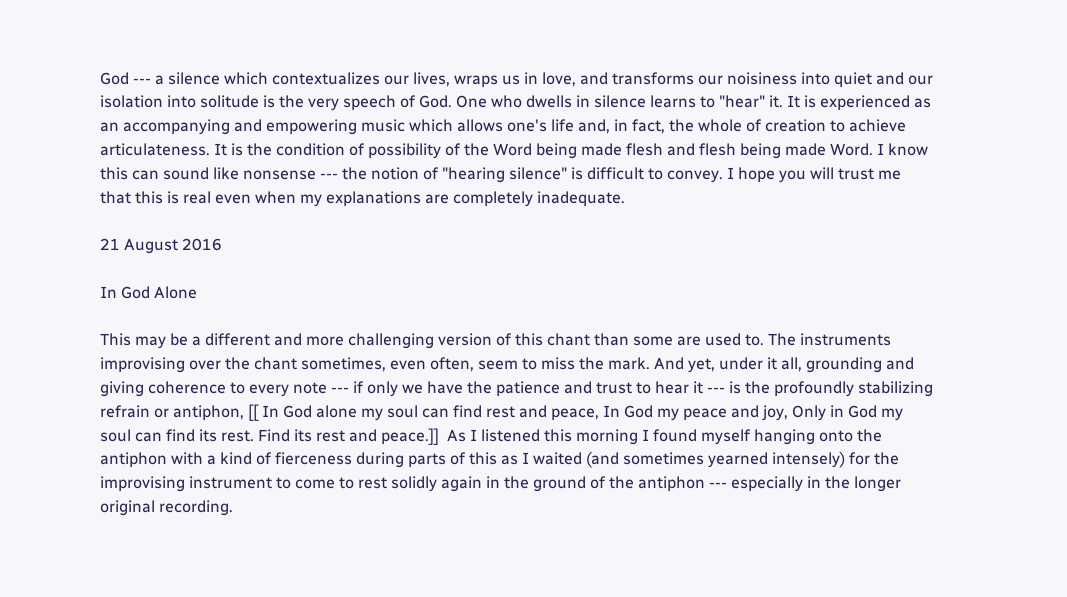God --- a silence which contextualizes our lives, wraps us in love, and transforms our noisiness into quiet and our isolation into solitude is the very speech of God. One who dwells in silence learns to "hear" it. It is experienced as an accompanying and empowering music which allows one's life and, in fact, the whole of creation to achieve articulateness. It is the condition of possibility of the Word being made flesh and flesh being made Word. I know this can sound like nonsense --- the notion of "hearing silence" is difficult to convey. I hope you will trust me that this is real even when my explanations are completely inadequate.

21 August 2016

In God Alone

This may be a different and more challenging version of this chant than some are used to. The instruments improvising over the chant sometimes, even often, seem to miss the mark. And yet, under it all, grounding and giving coherence to every note --- if only we have the patience and trust to hear it --- is the profoundly stabilizing refrain or antiphon, [[ In God alone my soul can find rest and peace, In God my peace and joy, Only in God my soul can find its rest. Find its rest and peace.]]  As I listened this morning I found myself hanging onto the antiphon with a kind of fierceness during parts of this as I waited (and sometimes yearned intensely) for the improvising instrument to come to rest solidly again in the ground of the antiphon --- especially in the longer original recording.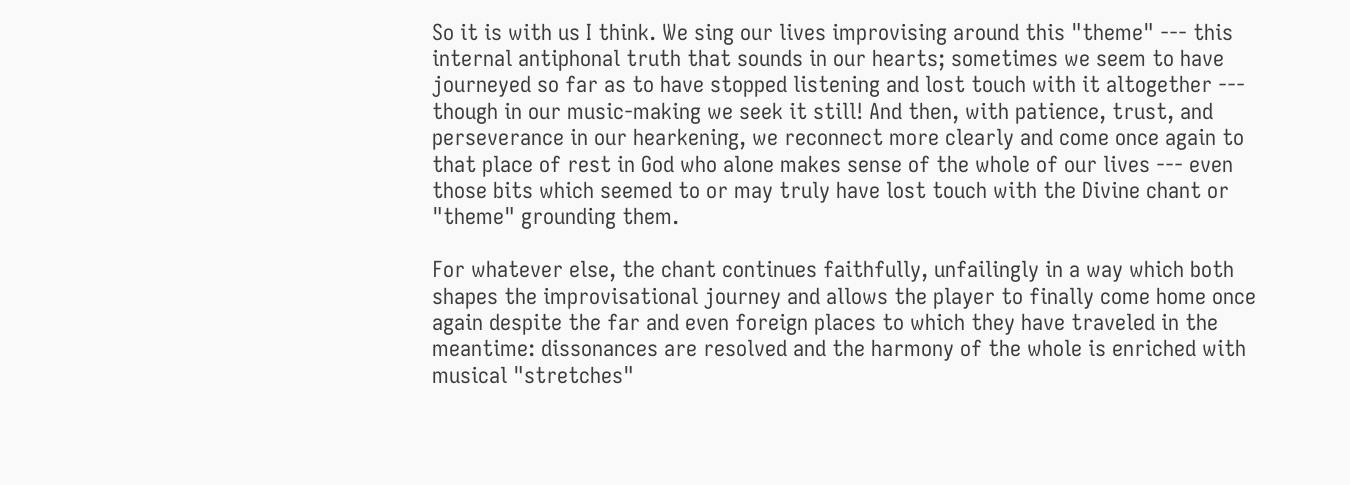So it is with us I think. We sing our lives improvising around this "theme" --- this internal antiphonal truth that sounds in our hearts; sometimes we seem to have journeyed so far as to have stopped listening and lost touch with it altogether --- though in our music-making we seek it still! And then, with patience, trust, and perseverance in our hearkening, we reconnect more clearly and come once again to that place of rest in God who alone makes sense of the whole of our lives --- even those bits which seemed to or may truly have lost touch with the Divine chant or "theme" grounding them.

For whatever else, the chant continues faithfully, unfailingly in a way which both shapes the improvisational journey and allows the player to finally come home once again despite the far and even foreign places to which they have traveled in the meantime: dissonances are resolved and the harmony of the whole is enriched with musical "stretches"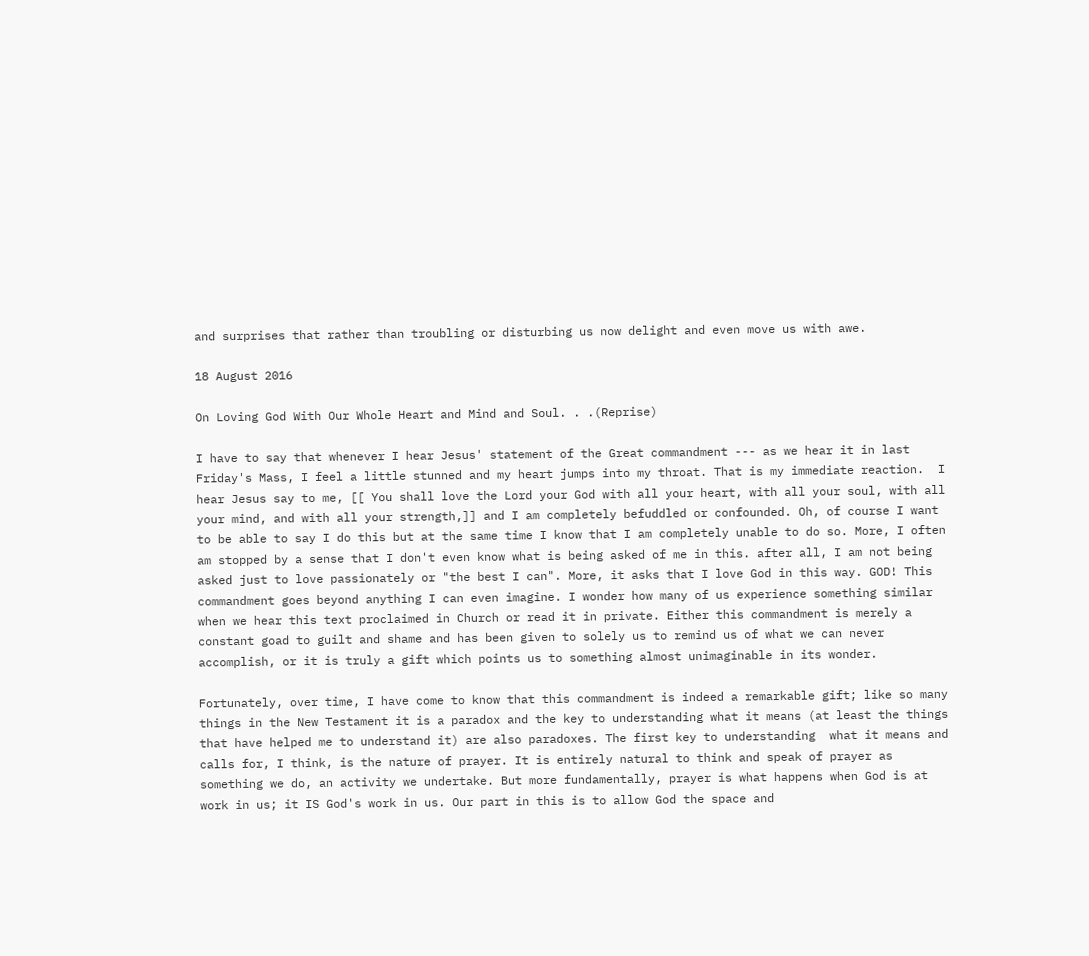and surprises that rather than troubling or disturbing us now delight and even move us with awe.

18 August 2016

On Loving God With Our Whole Heart and Mind and Soul. . .(Reprise)

I have to say that whenever I hear Jesus' statement of the Great commandment --- as we hear it in last Friday's Mass, I feel a little stunned and my heart jumps into my throat. That is my immediate reaction.  I hear Jesus say to me, [[ You shall love the Lord your God with all your heart, with all your soul, with all your mind, and with all your strength,]] and I am completely befuddled or confounded. Oh, of course I want to be able to say I do this but at the same time I know that I am completely unable to do so. More, I often am stopped by a sense that I don't even know what is being asked of me in this. after all, I am not being asked just to love passionately or "the best I can". More, it asks that I love God in this way. GOD! This commandment goes beyond anything I can even imagine. I wonder how many of us experience something similar when we hear this text proclaimed in Church or read it in private. Either this commandment is merely a constant goad to guilt and shame and has been given to solely us to remind us of what we can never accomplish, or it is truly a gift which points us to something almost unimaginable in its wonder.

Fortunately, over time, I have come to know that this commandment is indeed a remarkable gift; like so many things in the New Testament it is a paradox and the key to understanding what it means (at least the things that have helped me to understand it) are also paradoxes. The first key to understanding  what it means and calls for, I think, is the nature of prayer. It is entirely natural to think and speak of prayer as something we do, an activity we undertake. But more fundamentally, prayer is what happens when God is at work in us; it IS God's work in us. Our part in this is to allow God the space and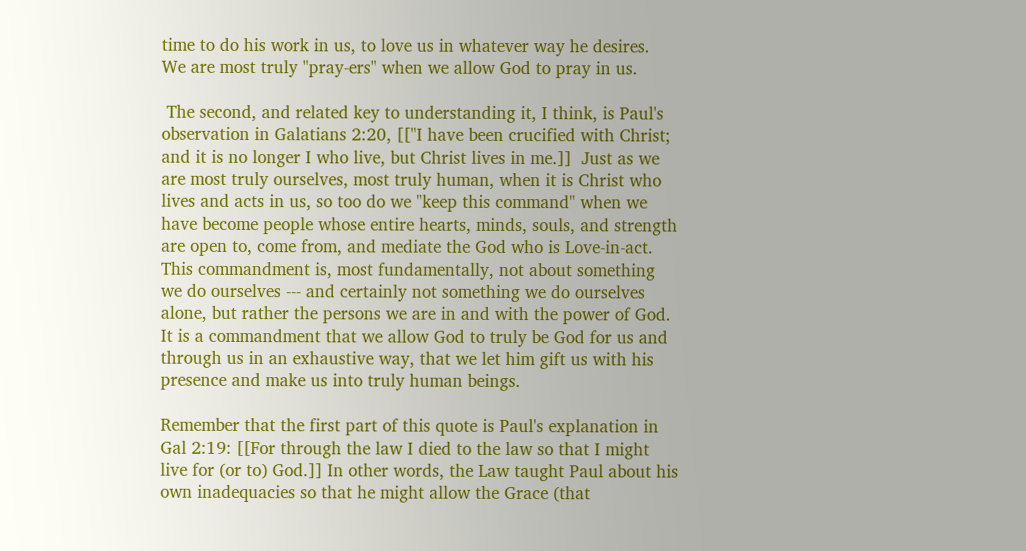time to do his work in us, to love us in whatever way he desires.  We are most truly "pray-ers" when we allow God to pray in us.

 The second, and related key to understanding it, I think, is Paul's observation in Galatians 2:20, [["I have been crucified with Christ; and it is no longer I who live, but Christ lives in me.]]  Just as we are most truly ourselves, most truly human, when it is Christ who lives and acts in us, so too do we "keep this command" when we have become people whose entire hearts, minds, souls, and strength are open to, come from, and mediate the God who is Love-in-act. This commandment is, most fundamentally, not about something we do ourselves --- and certainly not something we do ourselves alone, but rather the persons we are in and with the power of God. It is a commandment that we allow God to truly be God for us and through us in an exhaustive way, that we let him gift us with his presence and make us into truly human beings.

Remember that the first part of this quote is Paul's explanation in Gal 2:19: [[For through the law I died to the law so that I might live for (or to) God.]] In other words, the Law taught Paul about his own inadequacies so that he might allow the Grace (that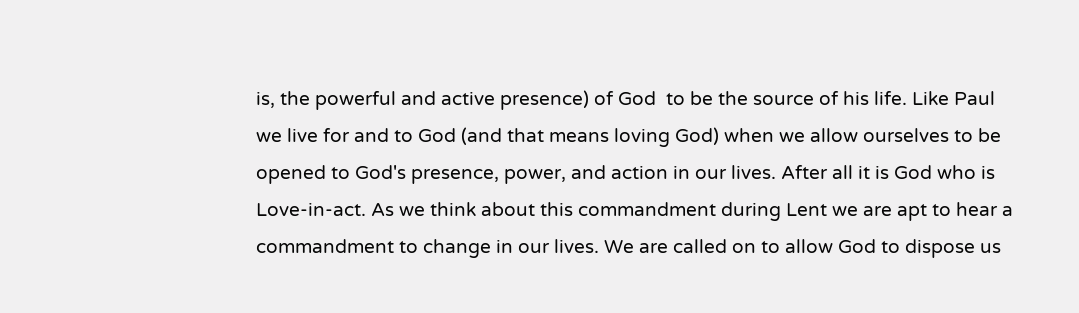is, the powerful and active presence) of God  to be the source of his life. Like Paul we live for and to God (and that means loving God) when we allow ourselves to be opened to God's presence, power, and action in our lives. After all it is God who is Love-in-act. As we think about this commandment during Lent we are apt to hear a commandment to change in our lives. We are called on to allow God to dispose us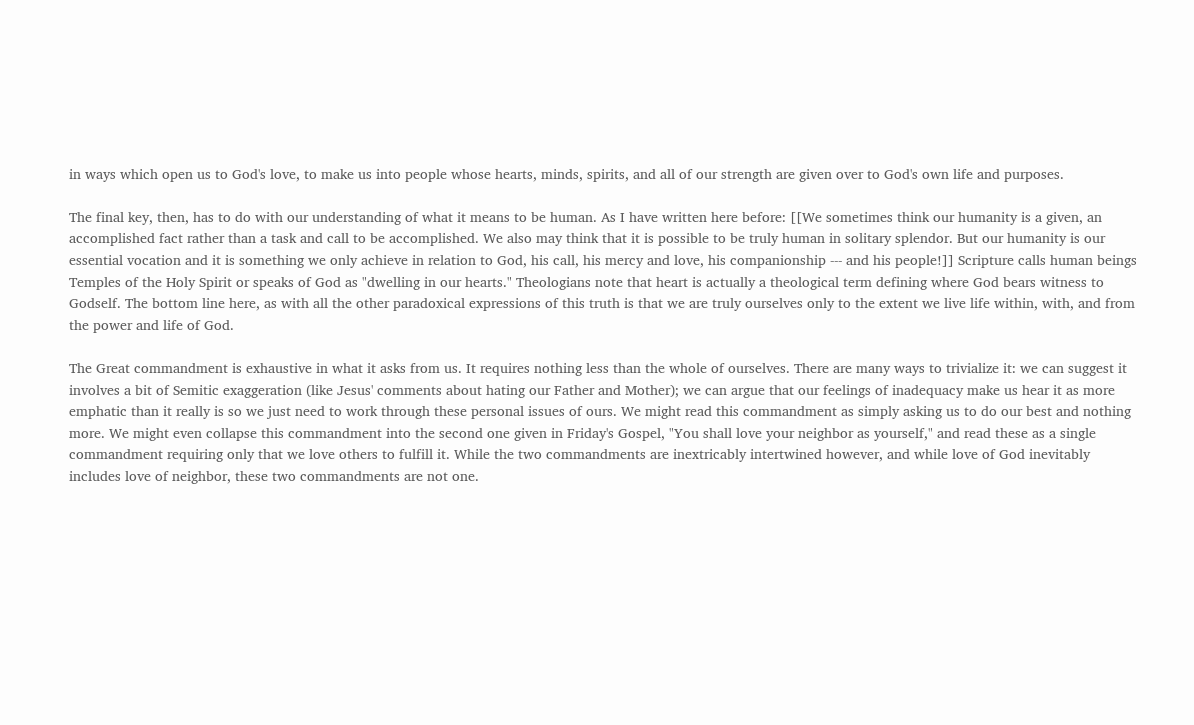in ways which open us to God's love, to make us into people whose hearts, minds, spirits, and all of our strength are given over to God's own life and purposes.

The final key, then, has to do with our understanding of what it means to be human. As I have written here before: [[We sometimes think our humanity is a given, an accomplished fact rather than a task and call to be accomplished. We also may think that it is possible to be truly human in solitary splendor. But our humanity is our essential vocation and it is something we only achieve in relation to God, his call, his mercy and love, his companionship --- and his people!]] Scripture calls human beings Temples of the Holy Spirit or speaks of God as "dwelling in our hearts." Theologians note that heart is actually a theological term defining where God bears witness to Godself. The bottom line here, as with all the other paradoxical expressions of this truth is that we are truly ourselves only to the extent we live life within, with, and from the power and life of God.

The Great commandment is exhaustive in what it asks from us. It requires nothing less than the whole of ourselves. There are many ways to trivialize it: we can suggest it involves a bit of Semitic exaggeration (like Jesus' comments about hating our Father and Mother); we can argue that our feelings of inadequacy make us hear it as more emphatic than it really is so we just need to work through these personal issues of ours. We might read this commandment as simply asking us to do our best and nothing more. We might even collapse this commandment into the second one given in Friday's Gospel, "You shall love your neighbor as yourself," and read these as a single commandment requiring only that we love others to fulfill it. While the two commandments are inextricably intertwined however, and while love of God inevitably includes love of neighbor, these two commandments are not one.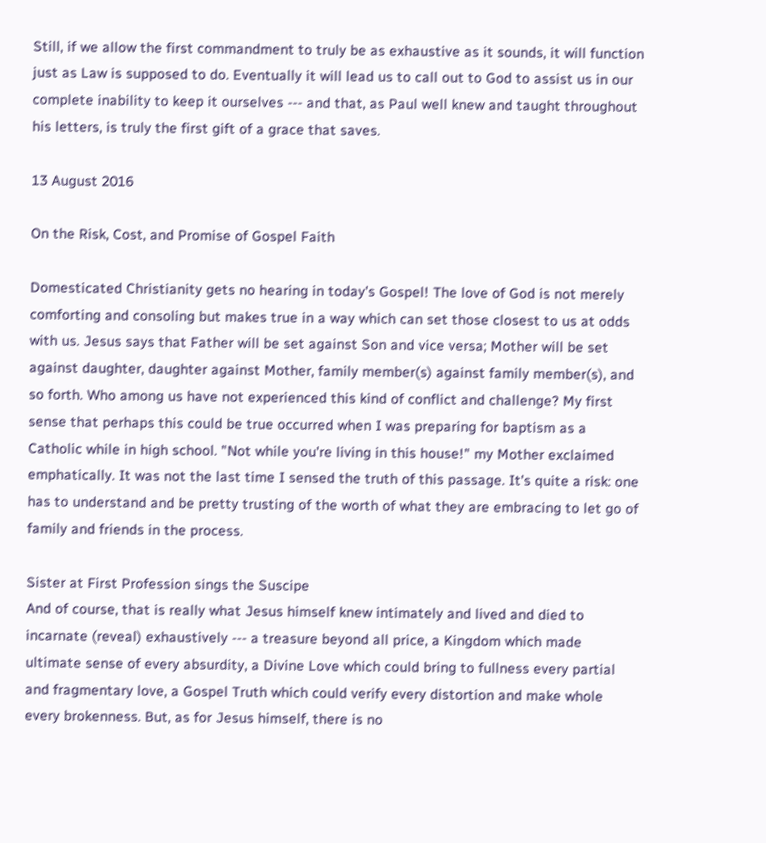Still, if we allow the first commandment to truly be as exhaustive as it sounds, it will function just as Law is supposed to do. Eventually it will lead us to call out to God to assist us in our complete inability to keep it ourselves --- and that, as Paul well knew and taught throughout his letters, is truly the first gift of a grace that saves.

13 August 2016

On the Risk, Cost, and Promise of Gospel Faith

Domesticated Christianity gets no hearing in today's Gospel! The love of God is not merely comforting and consoling but makes true in a way which can set those closest to us at odds with us. Jesus says that Father will be set against Son and vice versa; Mother will be set against daughter, daughter against Mother, family member(s) against family member(s), and so forth. Who among us have not experienced this kind of conflict and challenge? My first sense that perhaps this could be true occurred when I was preparing for baptism as a Catholic while in high school. "Not while you're living in this house!" my Mother exclaimed emphatically. It was not the last time I sensed the truth of this passage. It's quite a risk: one has to understand and be pretty trusting of the worth of what they are embracing to let go of family and friends in the process.

Sister at First Profession sings the Suscipe
And of course, that is really what Jesus himself knew intimately and lived and died to incarnate (reveal) exhaustively --- a treasure beyond all price, a Kingdom which made ultimate sense of every absurdity, a Divine Love which could bring to fullness every partial and fragmentary love, a Gospel Truth which could verify every distortion and make whole every brokenness. But, as for Jesus himself, there is no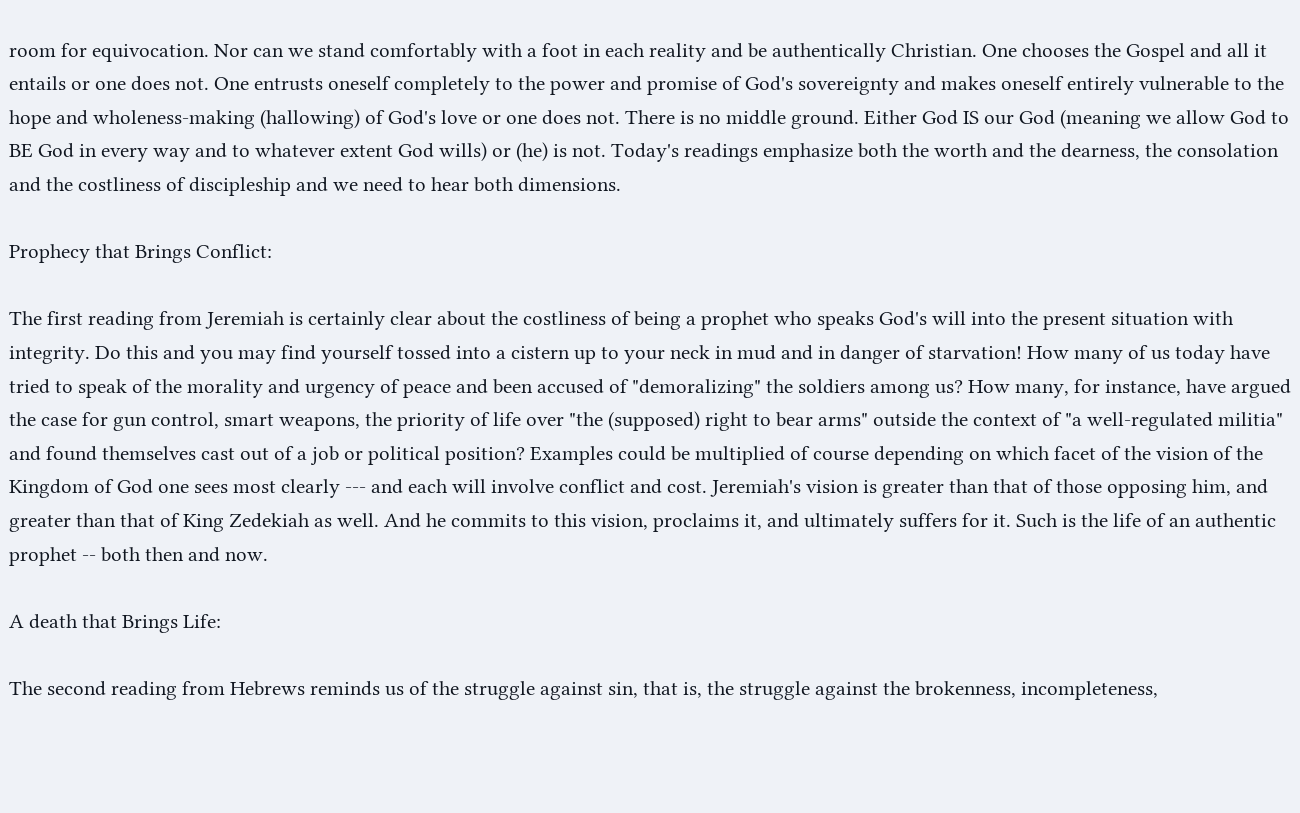room for equivocation. Nor can we stand comfortably with a foot in each reality and be authentically Christian. One chooses the Gospel and all it entails or one does not. One entrusts oneself completely to the power and promise of God's sovereignty and makes oneself entirely vulnerable to the hope and wholeness-making (hallowing) of God's love or one does not. There is no middle ground. Either God IS our God (meaning we allow God to BE God in every way and to whatever extent God wills) or (he) is not. Today's readings emphasize both the worth and the dearness, the consolation and the costliness of discipleship and we need to hear both dimensions.

Prophecy that Brings Conflict:

The first reading from Jeremiah is certainly clear about the costliness of being a prophet who speaks God's will into the present situation with integrity. Do this and you may find yourself tossed into a cistern up to your neck in mud and in danger of starvation! How many of us today have tried to speak of the morality and urgency of peace and been accused of "demoralizing" the soldiers among us? How many, for instance, have argued the case for gun control, smart weapons, the priority of life over "the (supposed) right to bear arms" outside the context of "a well-regulated militia" and found themselves cast out of a job or political position? Examples could be multiplied of course depending on which facet of the vision of the Kingdom of God one sees most clearly --- and each will involve conflict and cost. Jeremiah's vision is greater than that of those opposing him, and greater than that of King Zedekiah as well. And he commits to this vision, proclaims it, and ultimately suffers for it. Such is the life of an authentic prophet -- both then and now.

A death that Brings Life:

The second reading from Hebrews reminds us of the struggle against sin, that is, the struggle against the brokenness, incompleteness,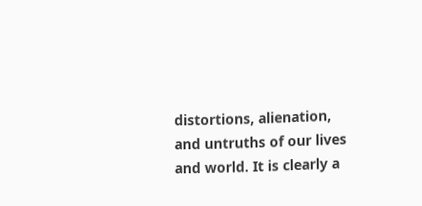distortions, alienation, and untruths of our lives and world. It is clearly a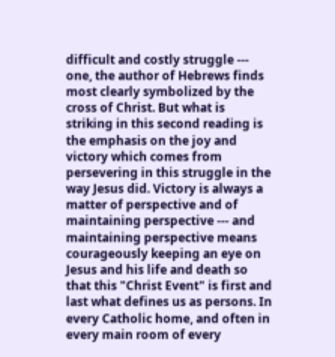difficult and costly struggle --- one, the author of Hebrews finds most clearly symbolized by the cross of Christ. But what is striking in this second reading is the emphasis on the joy and victory which comes from persevering in this struggle in the way Jesus did. Victory is always a matter of perspective and of maintaining perspective --- and maintaining perspective means courageously keeping an eye on Jesus and his life and death so that this "Christ Event" is first and last what defines us as persons. In every Catholic home, and often in every main room of every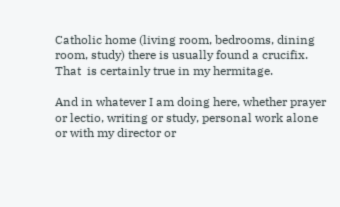Catholic home (living room, bedrooms, dining room, study) there is usually found a crucifix. That  is certainly true in my hermitage.

And in whatever I am doing here, whether prayer or lectio, writing or study, personal work alone or with my director or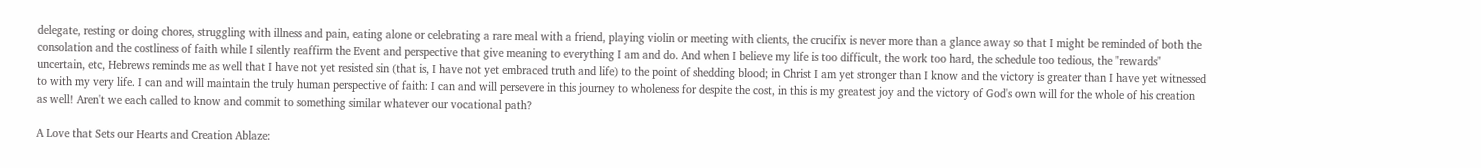delegate, resting or doing chores, struggling with illness and pain, eating alone or celebrating a rare meal with a friend, playing violin or meeting with clients, the crucifix is never more than a glance away so that I might be reminded of both the consolation and the costliness of faith while I silently reaffirm the Event and perspective that give meaning to everything I am and do. And when I believe my life is too difficult, the work too hard, the schedule too tedious, the "rewards" uncertain, etc, Hebrews reminds me as well that I have not yet resisted sin (that is, I have not yet embraced truth and life) to the point of shedding blood; in Christ I am yet stronger than I know and the victory is greater than I have yet witnessed to with my very life. I can and will maintain the truly human perspective of faith: I can and will persevere in this journey to wholeness for despite the cost, in this is my greatest joy and the victory of God's own will for the whole of his creation as well! Aren't we each called to know and commit to something similar whatever our vocational path?

A Love that Sets our Hearts and Creation Ablaze: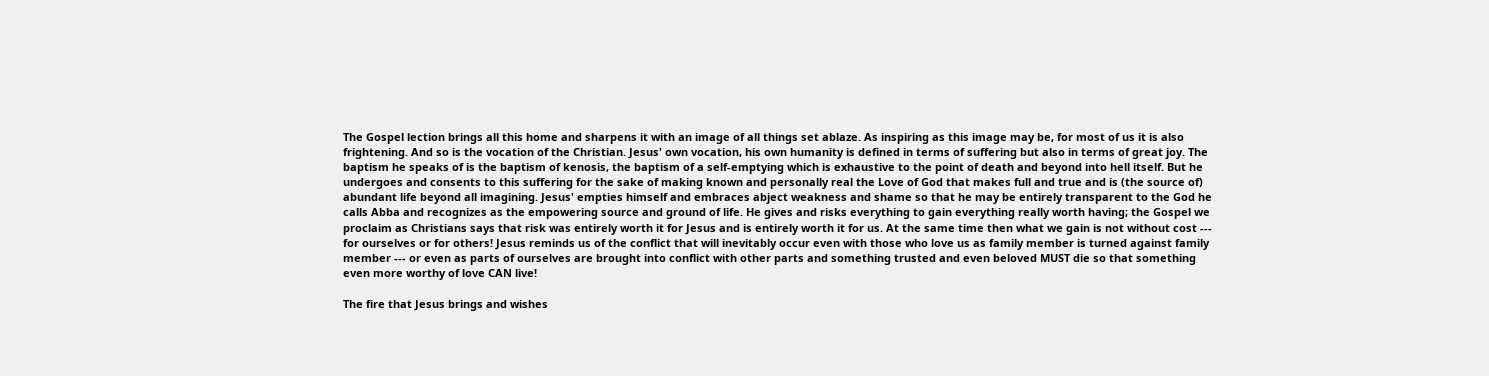The Gospel lection brings all this home and sharpens it with an image of all things set ablaze. As inspiring as this image may be, for most of us it is also frightening. And so is the vocation of the Christian. Jesus' own vocation, his own humanity is defined in terms of suffering but also in terms of great joy. The baptism he speaks of is the baptism of kenosis, the baptism of a self-emptying which is exhaustive to the point of death and beyond into hell itself. But he undergoes and consents to this suffering for the sake of making known and personally real the Love of God that makes full and true and is (the source of) abundant life beyond all imagining. Jesus' empties himself and embraces abject weakness and shame so that he may be entirely transparent to the God he calls Abba and recognizes as the empowering source and ground of life. He gives and risks everything to gain everything really worth having; the Gospel we proclaim as Christians says that risk was entirely worth it for Jesus and is entirely worth it for us. At the same time then what we gain is not without cost --- for ourselves or for others! Jesus reminds us of the conflict that will inevitably occur even with those who love us as family member is turned against family member --- or even as parts of ourselves are brought into conflict with other parts and something trusted and even beloved MUST die so that something even more worthy of love CAN live!

The fire that Jesus brings and wishes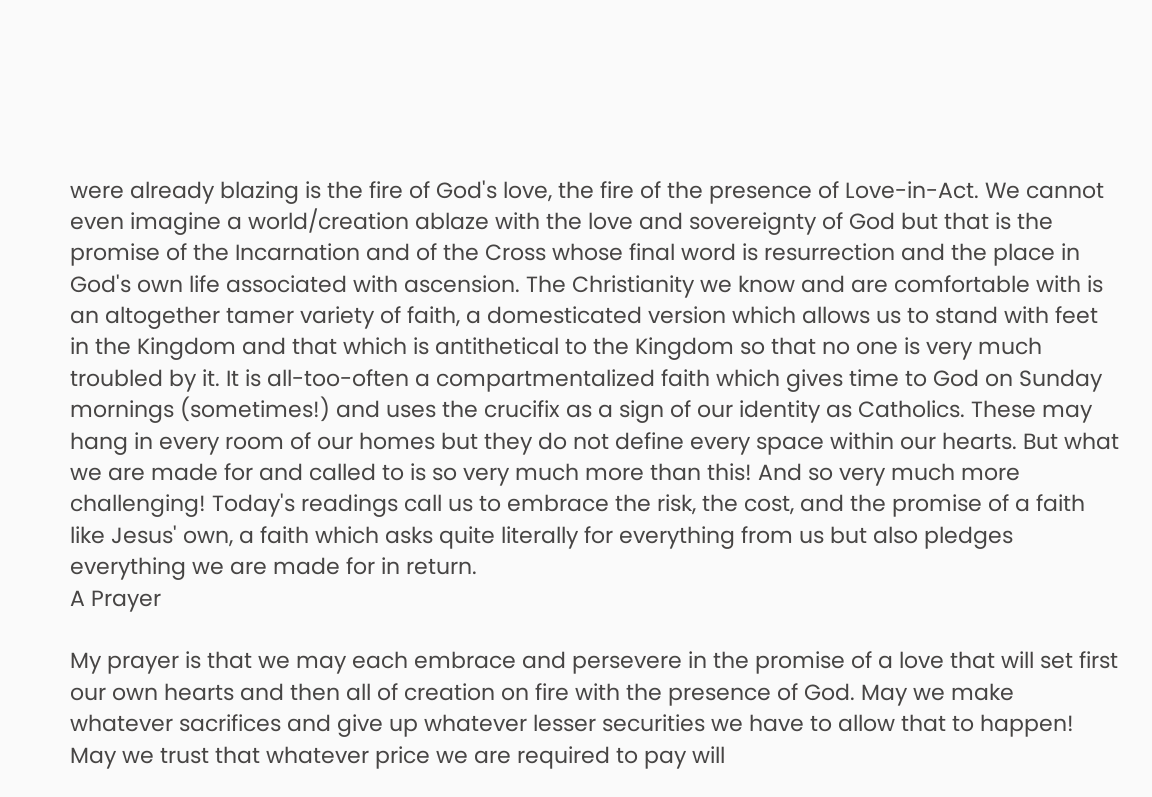were already blazing is the fire of God's love, the fire of the presence of Love-in-Act. We cannot even imagine a world/creation ablaze with the love and sovereignty of God but that is the promise of the Incarnation and of the Cross whose final word is resurrection and the place in God's own life associated with ascension. The Christianity we know and are comfortable with is an altogether tamer variety of faith, a domesticated version which allows us to stand with feet in the Kingdom and that which is antithetical to the Kingdom so that no one is very much troubled by it. It is all-too-often a compartmentalized faith which gives time to God on Sunday mornings (sometimes!) and uses the crucifix as a sign of our identity as Catholics. These may hang in every room of our homes but they do not define every space within our hearts. But what we are made for and called to is so very much more than this! And so very much more challenging! Today's readings call us to embrace the risk, the cost, and the promise of a faith like Jesus' own, a faith which asks quite literally for everything from us but also pledges everything we are made for in return.
A Prayer

My prayer is that we may each embrace and persevere in the promise of a love that will set first our own hearts and then all of creation on fire with the presence of God. May we make whatever sacrifices and give up whatever lesser securities we have to allow that to happen! May we trust that whatever price we are required to pay will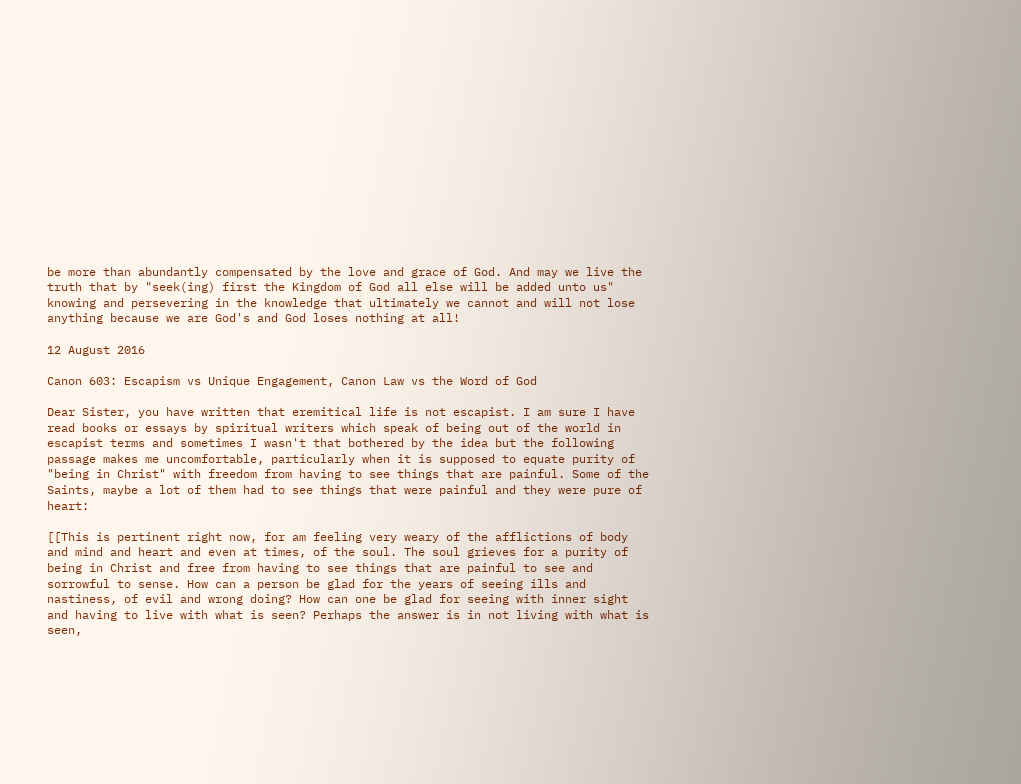be more than abundantly compensated by the love and grace of God. And may we live the truth that by "seek(ing) first the Kingdom of God all else will be added unto us" knowing and persevering in the knowledge that ultimately we cannot and will not lose anything because we are God's and God loses nothing at all!

12 August 2016

Canon 603: Escapism vs Unique Engagement, Canon Law vs the Word of God

Dear Sister, you have written that eremitical life is not escapist. I am sure I have read books or essays by spiritual writers which speak of being out of the world in escapist terms and sometimes I wasn't that bothered by the idea but the following passage makes me uncomfortable, particularly when it is supposed to equate purity of "being in Christ" with freedom from having to see things that are painful. Some of the Saints, maybe a lot of them had to see things that were painful and they were pure of heart:

[[This is pertinent right now, for am feeling very weary of the afflictions of body and mind and heart and even at times, of the soul. The soul grieves for a purity of being in Christ and free from having to see things that are painful to see and sorrowful to sense. How can a person be glad for the years of seeing ills and nastiness, of evil and wrong doing? How can one be glad for seeing with inner sight and having to live with what is seen? Perhaps the answer is in not living with what is seen,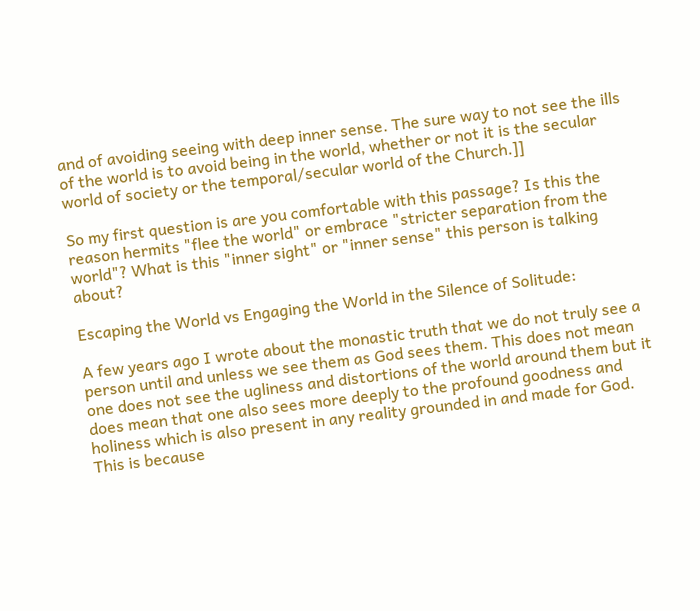and of avoiding seeing with deep inner sense. The sure way to not see the ills of the world is to avoid being in the world, whether or not it is the secular world of society or the temporal/secular world of the Church.]]

So my first question is are you comfortable with this passage? Is this the reason hermits "flee the world" or embrace "stricter separation from the world"? What is this "inner sight" or "inner sense" this person is talking about?

Escaping the World vs Engaging the World in the Silence of Solitude:

A few years ago I wrote about the monastic truth that we do not truly see a person until and unless we see them as God sees them. This does not mean one does not see the ugliness and distortions of the world around them but it does mean that one also sees more deeply to the profound goodness and holiness which is also present in any reality grounded in and made for God. This is because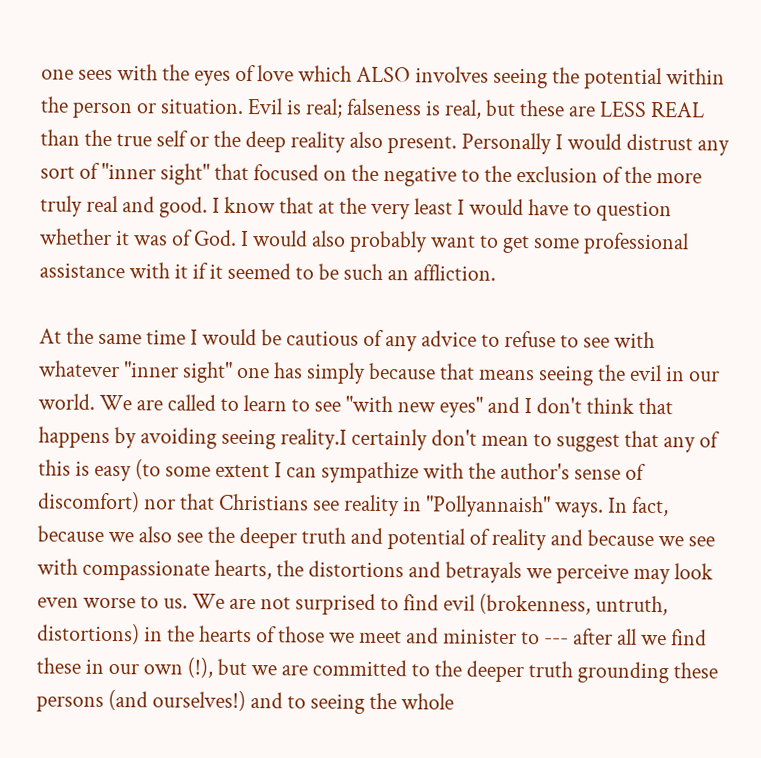one sees with the eyes of love which ALSO involves seeing the potential within the person or situation. Evil is real; falseness is real, but these are LESS REAL than the true self or the deep reality also present. Personally I would distrust any sort of "inner sight" that focused on the negative to the exclusion of the more truly real and good. I know that at the very least I would have to question whether it was of God. I would also probably want to get some professional assistance with it if it seemed to be such an affliction.

At the same time I would be cautious of any advice to refuse to see with whatever "inner sight" one has simply because that means seeing the evil in our world. We are called to learn to see "with new eyes" and I don't think that happens by avoiding seeing reality.I certainly don't mean to suggest that any of this is easy (to some extent I can sympathize with the author's sense of discomfort) nor that Christians see reality in "Pollyannaish" ways. In fact, because we also see the deeper truth and potential of reality and because we see with compassionate hearts, the distortions and betrayals we perceive may look even worse to us. We are not surprised to find evil (brokenness, untruth, distortions) in the hearts of those we meet and minister to --- after all we find these in our own (!), but we are committed to the deeper truth grounding these persons (and ourselves!) and to seeing the whole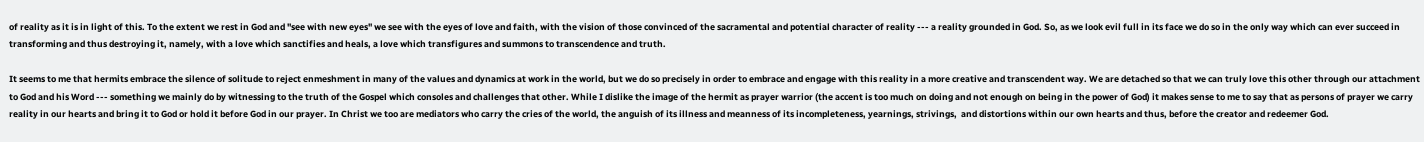of reality as it is in light of this. To the extent we rest in God and "see with new eyes" we see with the eyes of love and faith, with the vision of those convinced of the sacramental and potential character of reality --- a reality grounded in God. So, as we look evil full in its face we do so in the only way which can ever succeed in transforming and thus destroying it, namely, with a love which sanctifies and heals, a love which transfigures and summons to transcendence and truth.

It seems to me that hermits embrace the silence of solitude to reject enmeshment in many of the values and dynamics at work in the world, but we do so precisely in order to embrace and engage with this reality in a more creative and transcendent way. We are detached so that we can truly love this other through our attachment to God and his Word --- something we mainly do by witnessing to the truth of the Gospel which consoles and challenges that other. While I dislike the image of the hermit as prayer warrior (the accent is too much on doing and not enough on being in the power of God) it makes sense to me to say that as persons of prayer we carry reality in our hearts and bring it to God or hold it before God in our prayer. In Christ we too are mediators who carry the cries of the world, the anguish of its illness and meanness of its incompleteness, yearnings, strivings,  and distortions within our own hearts and thus, before the creator and redeemer God.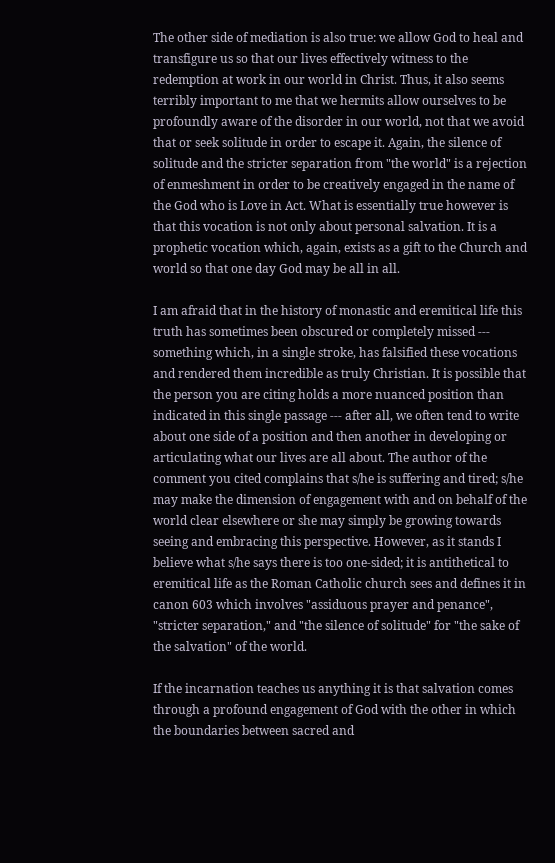The other side of mediation is also true: we allow God to heal and transfigure us so that our lives effectively witness to the redemption at work in our world in Christ. Thus, it also seems terribly important to me that we hermits allow ourselves to be profoundly aware of the disorder in our world, not that we avoid that or seek solitude in order to escape it. Again, the silence of solitude and the stricter separation from "the world" is a rejection of enmeshment in order to be creatively engaged in the name of the God who is Love in Act. What is essentially true however is that this vocation is not only about personal salvation. It is a prophetic vocation which, again, exists as a gift to the Church and world so that one day God may be all in all.

I am afraid that in the history of monastic and eremitical life this truth has sometimes been obscured or completely missed --- something which, in a single stroke, has falsified these vocations and rendered them incredible as truly Christian. It is possible that the person you are citing holds a more nuanced position than indicated in this single passage --- after all, we often tend to write about one side of a position and then another in developing or articulating what our lives are all about. The author of the comment you cited complains that s/he is suffering and tired; s/he may make the dimension of engagement with and on behalf of the world clear elsewhere or she may simply be growing towards seeing and embracing this perspective. However, as it stands I believe what s/he says there is too one-sided; it is antithetical to eremitical life as the Roman Catholic church sees and defines it in canon 603 which involves "assiduous prayer and penance", "stricter separation," and "the silence of solitude" for "the sake of the salvation" of the world.

If the incarnation teaches us anything it is that salvation comes through a profound engagement of God with the other in which the boundaries between sacred and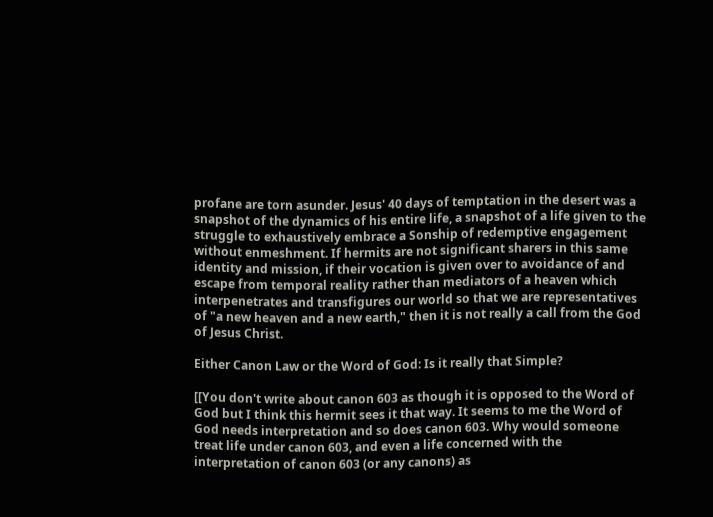profane are torn asunder. Jesus' 40 days of temptation in the desert was a snapshot of the dynamics of his entire life, a snapshot of a life given to the struggle to exhaustively embrace a Sonship of redemptive engagement without enmeshment. If hermits are not significant sharers in this same identity and mission, if their vocation is given over to avoidance of and escape from temporal reality rather than mediators of a heaven which interpenetrates and transfigures our world so that we are representatives of "a new heaven and a new earth," then it is not really a call from the God of Jesus Christ.

Either Canon Law or the Word of God: Is it really that Simple?

[[You don't write about canon 603 as though it is opposed to the Word of God but I think this hermit sees it that way. It seems to me the Word of God needs interpretation and so does canon 603. Why would someone treat life under canon 603, and even a life concerned with the interpretation of canon 603 (or any canons) as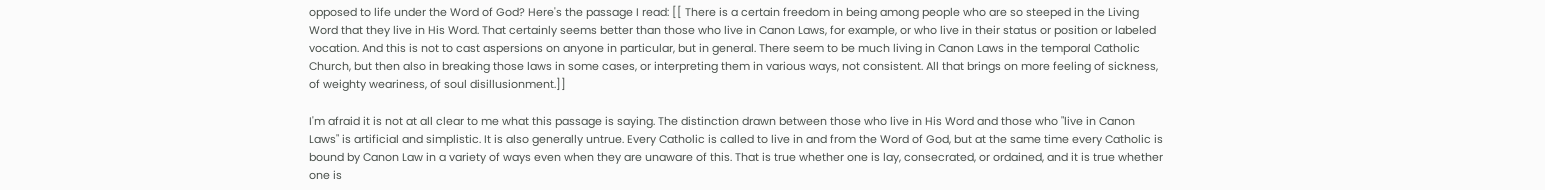opposed to life under the Word of God? Here's the passage I read: [[ There is a certain freedom in being among people who are so steeped in the Living Word that they live in His Word. That certainly seems better than those who live in Canon Laws, for example, or who live in their status or position or labeled vocation. And this is not to cast aspersions on anyone in particular, but in general. There seem to be much living in Canon Laws in the temporal Catholic Church, but then also in breaking those laws in some cases, or interpreting them in various ways, not consistent. All that brings on more feeling of sickness, of weighty weariness, of soul disillusionment.]]

I'm afraid it is not at all clear to me what this passage is saying. The distinction drawn between those who live in His Word and those who "live in Canon Laws" is artificial and simplistic. It is also generally untrue. Every Catholic is called to live in and from the Word of God, but at the same time every Catholic is bound by Canon Law in a variety of ways even when they are unaware of this. That is true whether one is lay, consecrated, or ordained, and it is true whether one is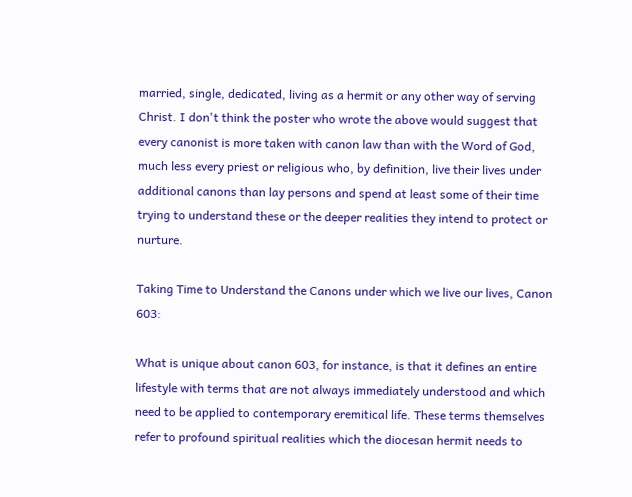married, single, dedicated, living as a hermit or any other way of serving Christ. I don't think the poster who wrote the above would suggest that every canonist is more taken with canon law than with the Word of God, much less every priest or religious who, by definition, live their lives under additional canons than lay persons and spend at least some of their time trying to understand these or the deeper realities they intend to protect or nurture.

Taking Time to Understand the Canons under which we live our lives, Canon 603:

What is unique about canon 603, for instance, is that it defines an entire lifestyle with terms that are not always immediately understood and which need to be applied to contemporary eremitical life. These terms themselves refer to profound spiritual realities which the diocesan hermit needs to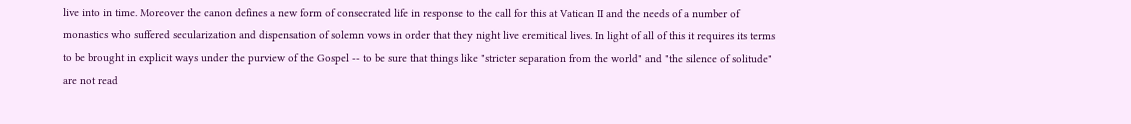live into in time. Moreover the canon defines a new form of consecrated life in response to the call for this at Vatican II and the needs of a number of monastics who suffered secularization and dispensation of solemn vows in order that they night live eremitical lives. In light of all of this it requires its terms to be brought in explicit ways under the purview of the Gospel -- to be sure that things like "stricter separation from the world" and "the silence of solitude" are not read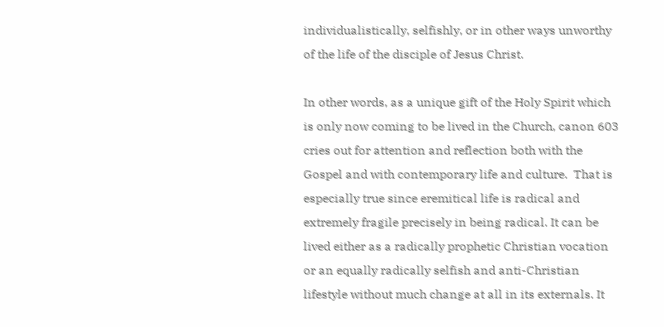individualistically, selfishly, or in other ways unworthy of the life of the disciple of Jesus Christ.

In other words, as a unique gift of the Holy Spirit which is only now coming to be lived in the Church, canon 603 cries out for attention and reflection both with the Gospel and with contemporary life and culture.  That is especially true since eremitical life is radical and extremely fragile precisely in being radical. It can be lived either as a radically prophetic Christian vocation or an equally radically selfish and anti-Christian lifestyle without much change at all in its externals. It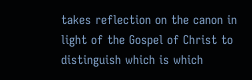takes reflection on the canon in light of the Gospel of Christ to distinguish which is which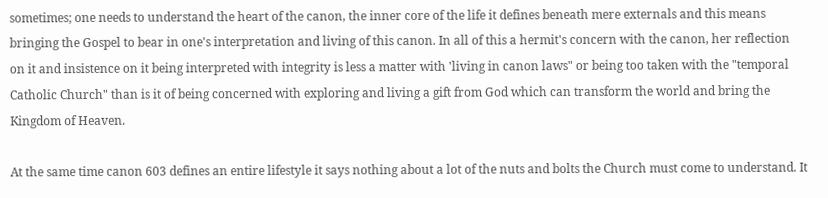sometimes; one needs to understand the heart of the canon, the inner core of the life it defines beneath mere externals and this means bringing the Gospel to bear in one's interpretation and living of this canon. In all of this a hermit's concern with the canon, her reflection on it and insistence on it being interpreted with integrity is less a matter with 'living in canon laws" or being too taken with the "temporal Catholic Church" than is it of being concerned with exploring and living a gift from God which can transform the world and bring the Kingdom of Heaven.

At the same time canon 603 defines an entire lifestyle it says nothing about a lot of the nuts and bolts the Church must come to understand. It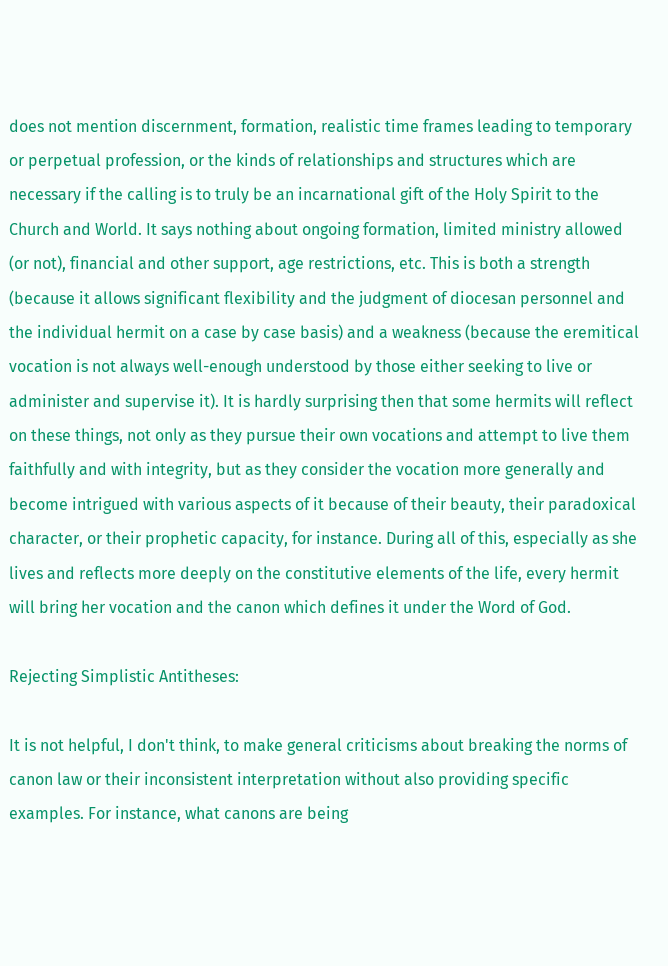does not mention discernment, formation, realistic time frames leading to temporary or perpetual profession, or the kinds of relationships and structures which are necessary if the calling is to truly be an incarnational gift of the Holy Spirit to the Church and World. It says nothing about ongoing formation, limited ministry allowed (or not), financial and other support, age restrictions, etc. This is both a strength (because it allows significant flexibility and the judgment of diocesan personnel and the individual hermit on a case by case basis) and a weakness (because the eremitical vocation is not always well-enough understood by those either seeking to live or administer and supervise it). It is hardly surprising then that some hermits will reflect on these things, not only as they pursue their own vocations and attempt to live them faithfully and with integrity, but as they consider the vocation more generally and become intrigued with various aspects of it because of their beauty, their paradoxical character, or their prophetic capacity, for instance. During all of this, especially as she lives and reflects more deeply on the constitutive elements of the life, every hermit will bring her vocation and the canon which defines it under the Word of God.

Rejecting Simplistic Antitheses:

It is not helpful, I don't think, to make general criticisms about breaking the norms of canon law or their inconsistent interpretation without also providing specific examples. For instance, what canons are being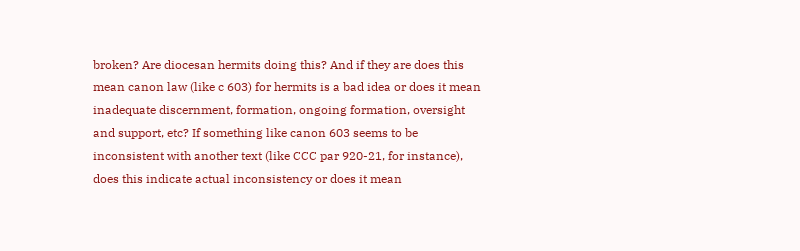broken? Are diocesan hermits doing this? And if they are does this mean canon law (like c 603) for hermits is a bad idea or does it mean inadequate discernment, formation, ongoing formation, oversight and support, etc? If something like canon 603 seems to be inconsistent with another text (like CCC par 920-21, for instance), does this indicate actual inconsistency or does it mean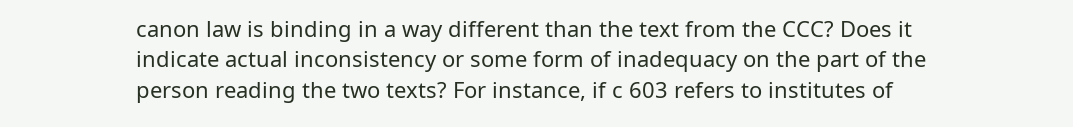canon law is binding in a way different than the text from the CCC? Does it indicate actual inconsistency or some form of inadequacy on the part of the person reading the two texts? For instance, if c 603 refers to institutes of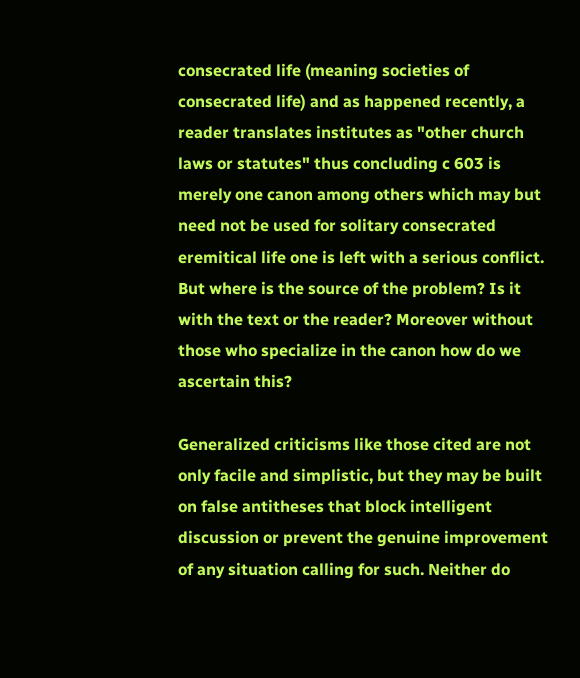consecrated life (meaning societies of consecrated life) and as happened recently, a reader translates institutes as "other church laws or statutes" thus concluding c 603 is merely one canon among others which may but need not be used for solitary consecrated eremitical life one is left with a serious conflict. But where is the source of the problem? Is it with the text or the reader? Moreover without those who specialize in the canon how do we ascertain this?

Generalized criticisms like those cited are not only facile and simplistic, but they may be built on false antitheses that block intelligent discussion or prevent the genuine improvement of any situation calling for such. Neither do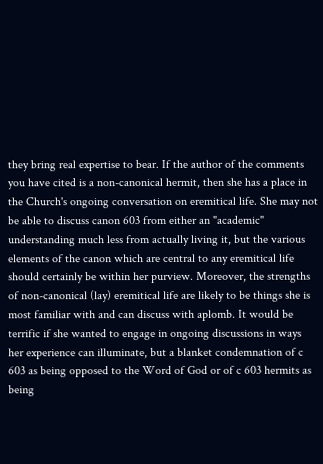they bring real expertise to bear. If the author of the comments you have cited is a non-canonical hermit, then she has a place in the Church's ongoing conversation on eremitical life. She may not be able to discuss canon 603 from either an "academic" understanding much less from actually living it, but the various elements of the canon which are central to any eremitical life should certainly be within her purview. Moreover, the strengths of non-canonical (lay) eremitical life are likely to be things she is most familiar with and can discuss with aplomb. It would be terrific if she wanted to engage in ongoing discussions in ways her experience can illuminate, but a blanket condemnation of c 603 as being opposed to the Word of God or of c 603 hermits as being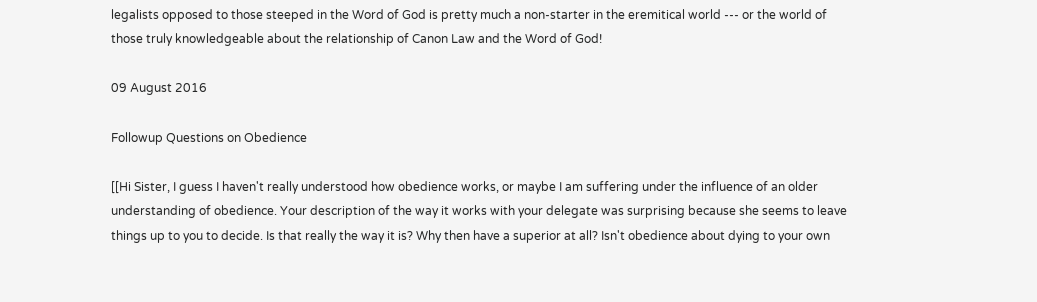legalists opposed to those steeped in the Word of God is pretty much a non-starter in the eremitical world --- or the world of those truly knowledgeable about the relationship of Canon Law and the Word of God!

09 August 2016

Followup Questions on Obedience

[[Hi Sister, I guess I haven't really understood how obedience works, or maybe I am suffering under the influence of an older understanding of obedience. Your description of the way it works with your delegate was surprising because she seems to leave things up to you to decide. Is that really the way it is? Why then have a superior at all? Isn't obedience about dying to your own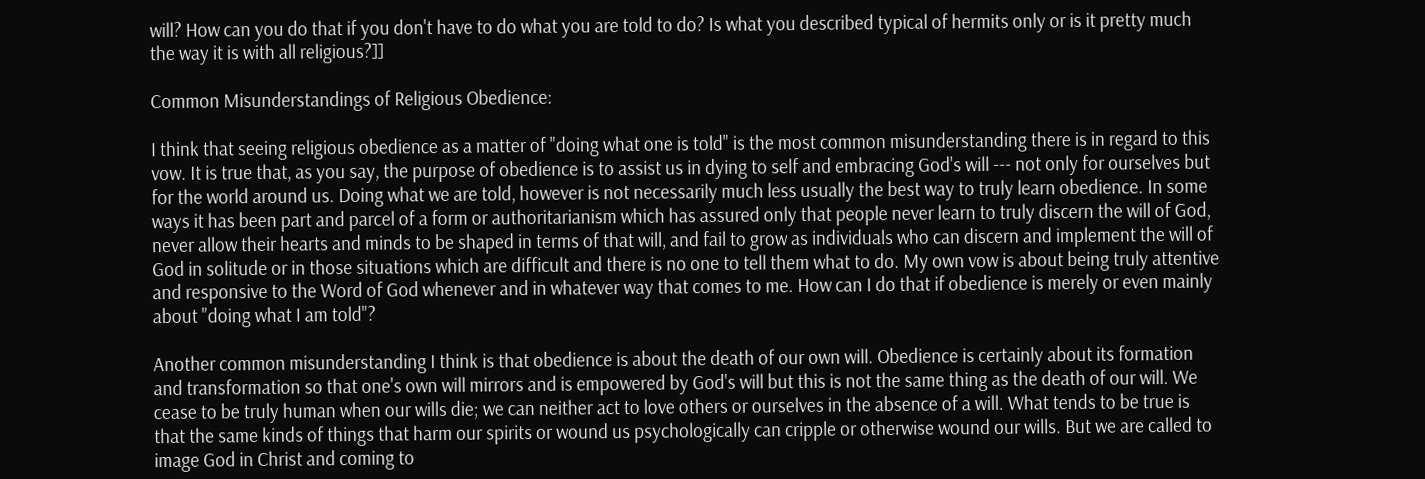will? How can you do that if you don't have to do what you are told to do? Is what you described typical of hermits only or is it pretty much the way it is with all religious?]]

Common Misunderstandings of Religious Obedience:

I think that seeing religious obedience as a matter of "doing what one is told" is the most common misunderstanding there is in regard to this vow. It is true that, as you say, the purpose of obedience is to assist us in dying to self and embracing God's will --- not only for ourselves but for the world around us. Doing what we are told, however is not necessarily much less usually the best way to truly learn obedience. In some ways it has been part and parcel of a form or authoritarianism which has assured only that people never learn to truly discern the will of God, never allow their hearts and minds to be shaped in terms of that will, and fail to grow as individuals who can discern and implement the will of God in solitude or in those situations which are difficult and there is no one to tell them what to do. My own vow is about being truly attentive and responsive to the Word of God whenever and in whatever way that comes to me. How can I do that if obedience is merely or even mainly about "doing what I am told"?

Another common misunderstanding I think is that obedience is about the death of our own will. Obedience is certainly about its formation and transformation so that one's own will mirrors and is empowered by God's will but this is not the same thing as the death of our will. We cease to be truly human when our wills die; we can neither act to love others or ourselves in the absence of a will. What tends to be true is that the same kinds of things that harm our spirits or wound us psychologically can cripple or otherwise wound our wills. But we are called to image God in Christ and coming to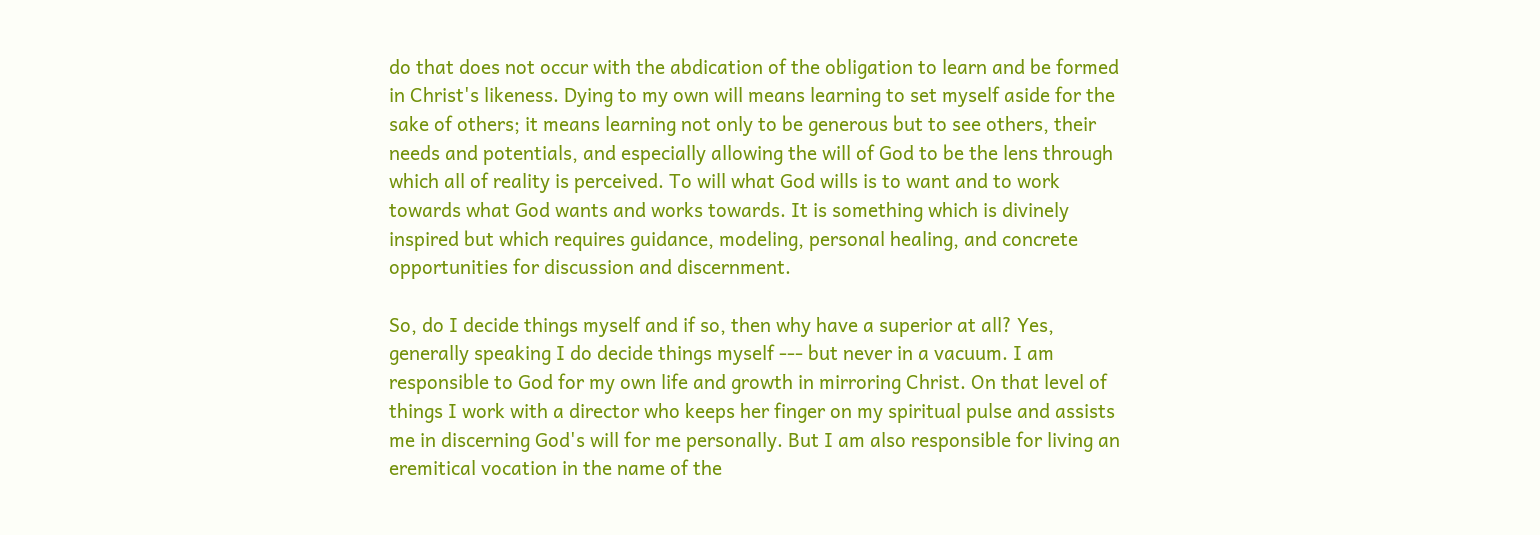do that does not occur with the abdication of the obligation to learn and be formed in Christ's likeness. Dying to my own will means learning to set myself aside for the sake of others; it means learning not only to be generous but to see others, their needs and potentials, and especially allowing the will of God to be the lens through which all of reality is perceived. To will what God wills is to want and to work towards what God wants and works towards. It is something which is divinely inspired but which requires guidance, modeling, personal healing, and concrete opportunities for discussion and discernment.

So, do I decide things myself and if so, then why have a superior at all? Yes, generally speaking I do decide things myself --- but never in a vacuum. I am responsible to God for my own life and growth in mirroring Christ. On that level of things I work with a director who keeps her finger on my spiritual pulse and assists me in discerning God's will for me personally. But I am also responsible for living an eremitical vocation in the name of the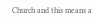Church and this means a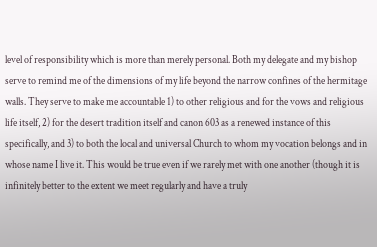level of responsibility which is more than merely personal. Both my delegate and my bishop serve to remind me of the dimensions of my life beyond the narrow confines of the hermitage walls. They serve to make me accountable 1) to other religious and for the vows and religious life itself, 2) for the desert tradition itself and canon 603 as a renewed instance of this specifically, and 3) to both the local and universal Church to whom my vocation belongs and in whose name I live it. This would be true even if we rarely met with one another (though it is infinitely better to the extent we meet regularly and have a truly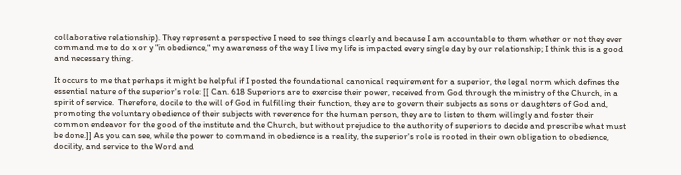collaborative relationship). They represent a perspective I need to see things clearly and because I am accountable to them whether or not they ever command me to do x or y "in obedience," my awareness of the way I live my life is impacted every single day by our relationship; I think this is a good and necessary thing.

It occurs to me that perhaps it might be helpful if I posted the foundational canonical requirement for a superior, the legal norm which defines the essential nature of the superior's role: [[ Can. 618 Superiors are to exercise their power, received from God through the ministry of the Church, in a spirit of service.  Therefore, docile to the will of God in fulfilling their function, they are to govern their subjects as sons or daughters of God and, promoting the voluntary obedience of their subjects with reverence for the human person, they are to listen to them willingly and foster their common endeavor for the good of the institute and the Church, but without prejudice to the authority of superiors to decide and prescribe what must be done.]] As you can see, while the power to command in obedience is a reality, the superior's role is rooted in their own obligation to obedience, docility, and service to the Word and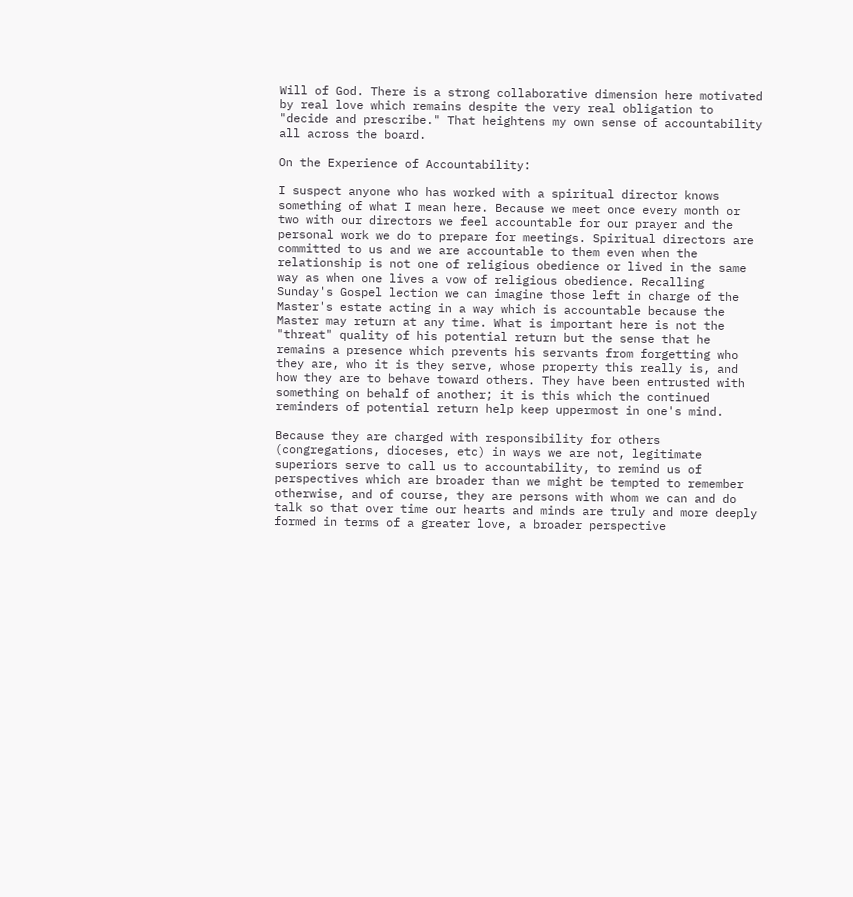Will of God. There is a strong collaborative dimension here motivated by real love which remains despite the very real obligation to "decide and prescribe." That heightens my own sense of accountability all across the board.

On the Experience of Accountability:

I suspect anyone who has worked with a spiritual director knows something of what I mean here. Because we meet once every month or two with our directors we feel accountable for our prayer and the personal work we do to prepare for meetings. Spiritual directors are committed to us and we are accountable to them even when the relationship is not one of religious obedience or lived in the same way as when one lives a vow of religious obedience. Recalling Sunday's Gospel lection we can imagine those left in charge of the Master's estate acting in a way which is accountable because the Master may return at any time. What is important here is not the "threat" quality of his potential return but the sense that he remains a presence which prevents his servants from forgetting who they are, who it is they serve, whose property this really is, and how they are to behave toward others. They have been entrusted with something on behalf of another; it is this which the continued reminders of potential return help keep uppermost in one's mind.

Because they are charged with responsibility for others (congregations, dioceses, etc) in ways we are not, legitimate superiors serve to call us to accountability, to remind us of perspectives which are broader than we might be tempted to remember otherwise, and of course, they are persons with whom we can and do talk so that over time our hearts and minds are truly and more deeply formed in terms of a greater love, a broader perspective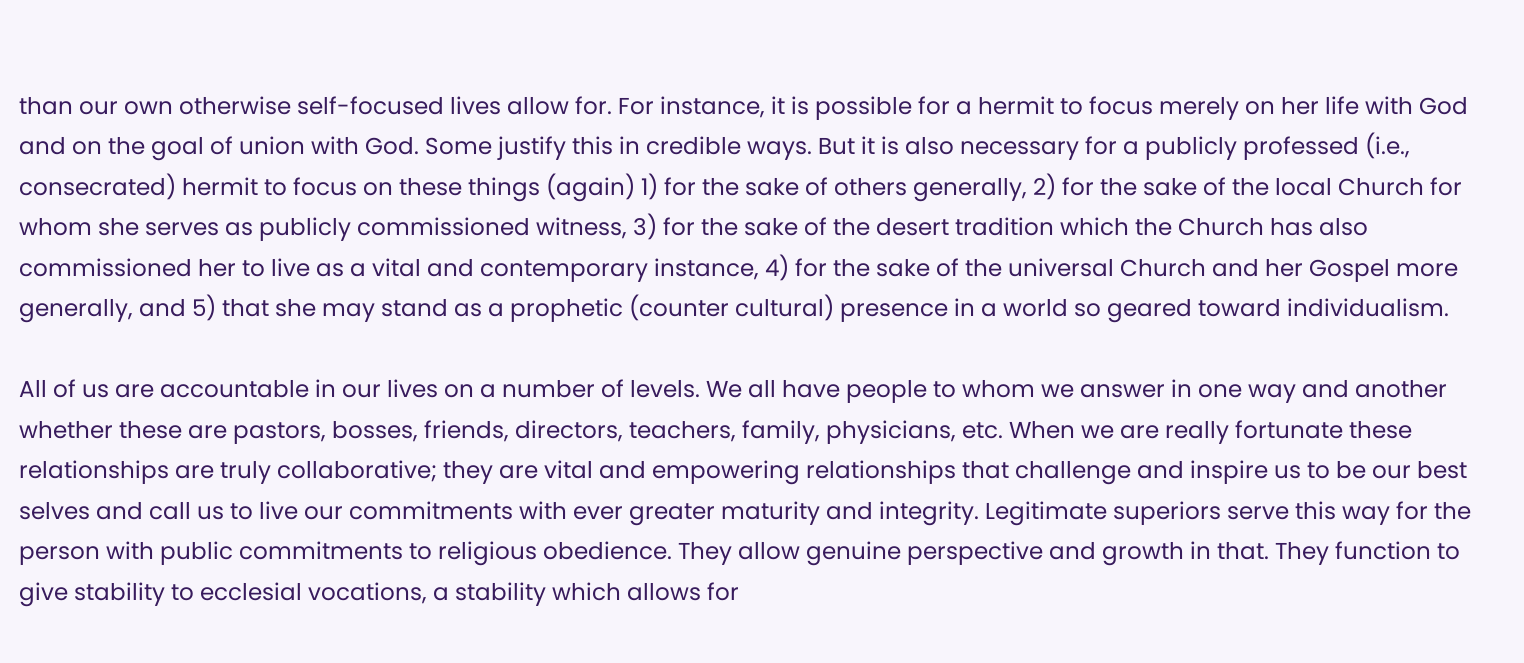than our own otherwise self-focused lives allow for. For instance, it is possible for a hermit to focus merely on her life with God and on the goal of union with God. Some justify this in credible ways. But it is also necessary for a publicly professed (i.e., consecrated) hermit to focus on these things (again) 1) for the sake of others generally, 2) for the sake of the local Church for whom she serves as publicly commissioned witness, 3) for the sake of the desert tradition which the Church has also commissioned her to live as a vital and contemporary instance, 4) for the sake of the universal Church and her Gospel more generally, and 5) that she may stand as a prophetic (counter cultural) presence in a world so geared toward individualism.

All of us are accountable in our lives on a number of levels. We all have people to whom we answer in one way and another whether these are pastors, bosses, friends, directors, teachers, family, physicians, etc. When we are really fortunate these relationships are truly collaborative; they are vital and empowering relationships that challenge and inspire us to be our best selves and call us to live our commitments with ever greater maturity and integrity. Legitimate superiors serve this way for the person with public commitments to religious obedience. They allow genuine perspective and growth in that. They function to give stability to ecclesial vocations, a stability which allows for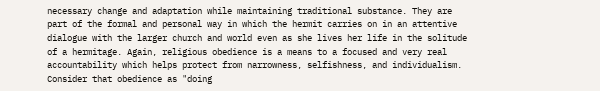necessary change and adaptation while maintaining traditional substance. They are part of the formal and personal way in which the hermit carries on in an attentive dialogue with the larger church and world even as she lives her life in the solitude of a hermitage. Again, religious obedience is a means to a focused and very real accountability which helps protect from narrowness, selfishness, and individualism. Consider that obedience as "doing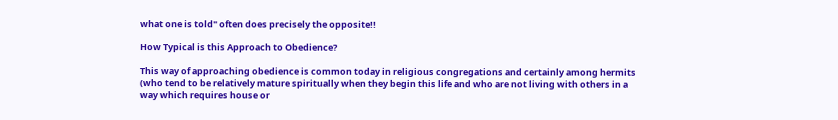what one is told" often does precisely the opposite!!

How Typical is this Approach to Obedience?

This way of approaching obedience is common today in religious congregations and certainly among hermits (who tend to be relatively mature spiritually when they begin this life and who are not living with others in a way which requires house or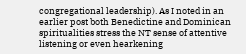congregational leadership). As I noted in an earlier post both Benedictine and Dominican spiritualities stress the NT sense of attentive listening or even hearkening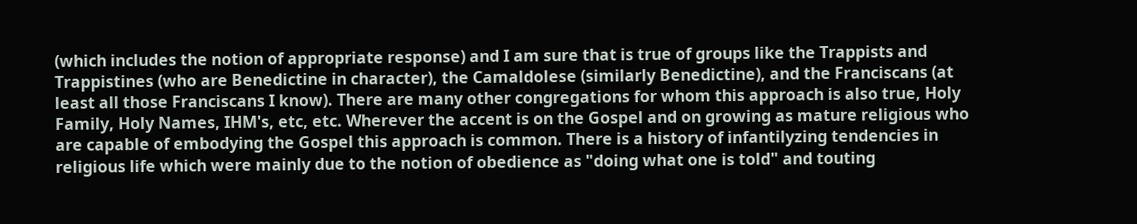(which includes the notion of appropriate response) and I am sure that is true of groups like the Trappists and Trappistines (who are Benedictine in character), the Camaldolese (similarly Benedictine), and the Franciscans (at least all those Franciscans I know). There are many other congregations for whom this approach is also true, Holy Family, Holy Names, IHM's, etc, etc. Wherever the accent is on the Gospel and on growing as mature religious who are capable of embodying the Gospel this approach is common. There is a history of infantilyzing tendencies in religious life which were mainly due to the notion of obedience as "doing what one is told" and touting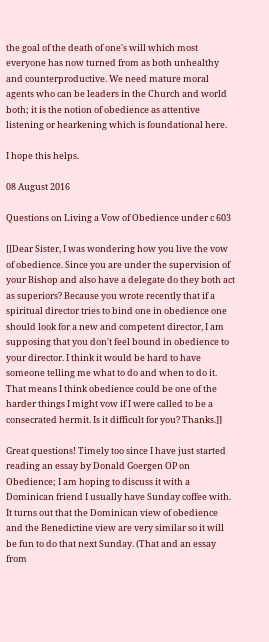the goal of the death of one's will which most everyone has now turned from as both unhealthy and counterproductive. We need mature moral agents who can be leaders in the Church and world both; it is the notion of obedience as attentive listening or hearkening which is foundational here.

I hope this helps.

08 August 2016

Questions on Living a Vow of Obedience under c 603

[[Dear Sister, I was wondering how you live the vow of obedience. Since you are under the supervision of your Bishop and also have a delegate do they both act as superiors? Because you wrote recently that if a spiritual director tries to bind one in obedience one should look for a new and competent director, I am supposing that you don't feel bound in obedience to your director. I think it would be hard to have someone telling me what to do and when to do it. That means I think obedience could be one of the harder things I might vow if I were called to be a consecrated hermit. Is it difficult for you? Thanks.]]

Great questions! Timely too since I have just started reading an essay by Donald Goergen OP on Obedience; I am hoping to discuss it with a Dominican friend I usually have Sunday coffee with. It turns out that the Dominican view of obedience and the Benedictine view are very similar so it will be fun to do that next Sunday. (That and an essay from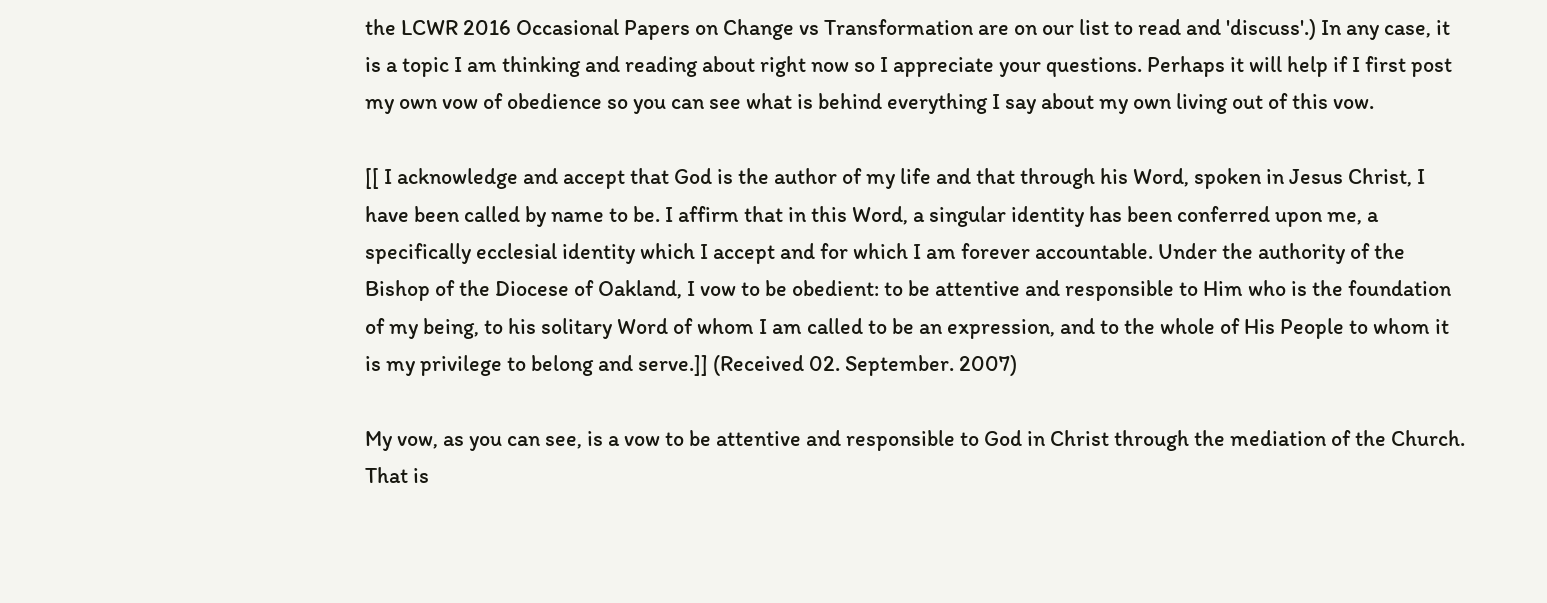the LCWR 2016 Occasional Papers on Change vs Transformation are on our list to read and 'discuss'.) In any case, it is a topic I am thinking and reading about right now so I appreciate your questions. Perhaps it will help if I first post my own vow of obedience so you can see what is behind everything I say about my own living out of this vow.

[[ I acknowledge and accept that God is the author of my life and that through his Word, spoken in Jesus Christ, I have been called by name to be. I affirm that in this Word, a singular identity has been conferred upon me, a specifically ecclesial identity which I accept and for which I am forever accountable. Under the authority of the Bishop of the Diocese of Oakland, I vow to be obedient: to be attentive and responsible to Him who is the foundation of my being, to his solitary Word of whom I am called to be an expression, and to the whole of His People to whom it is my privilege to belong and serve.]] (Received 02. September. 2007)

My vow, as you can see, is a vow to be attentive and responsible to God in Christ through the mediation of the Church. That is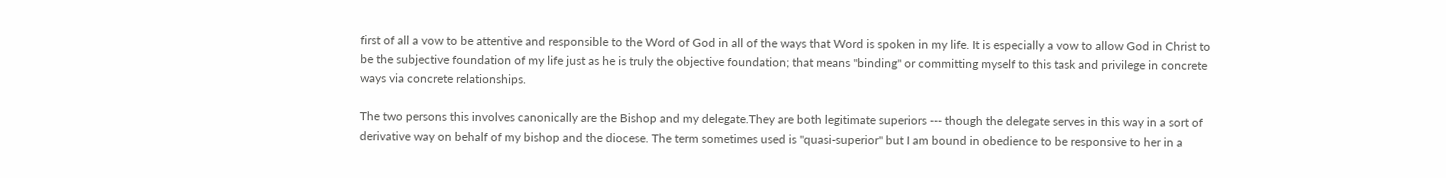first of all a vow to be attentive and responsible to the Word of God in all of the ways that Word is spoken in my life. It is especially a vow to allow God in Christ to be the subjective foundation of my life just as he is truly the objective foundation; that means "binding" or committing myself to this task and privilege in concrete ways via concrete relationships.

The two persons this involves canonically are the Bishop and my delegate.They are both legitimate superiors --- though the delegate serves in this way in a sort of derivative way on behalf of my bishop and the diocese. The term sometimes used is "quasi-superior" but I am bound in obedience to be responsive to her in a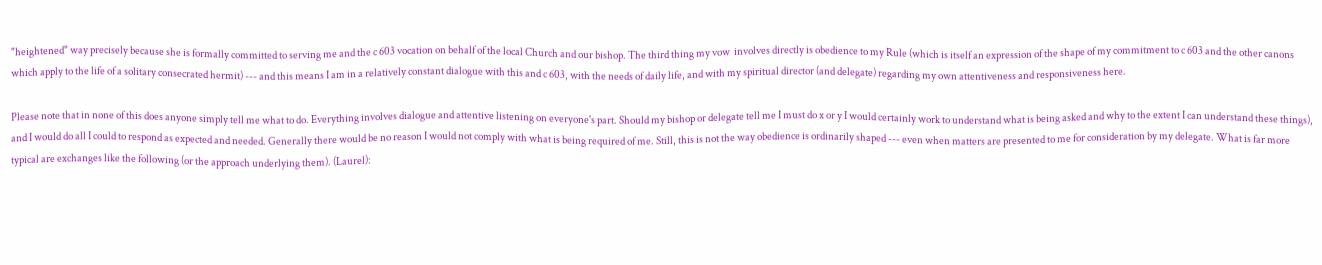"heightened" way precisely because she is formally committed to serving me and the c 603 vocation on behalf of the local Church and our bishop. The third thing my vow  involves directly is obedience to my Rule (which is itself an expression of the shape of my commitment to c 603 and the other canons which apply to the life of a solitary consecrated hermit) --- and this means I am in a relatively constant dialogue with this and c 603, with the needs of daily life, and with my spiritual director (and delegate) regarding my own attentiveness and responsiveness here.

Please note that in none of this does anyone simply tell me what to do. Everything involves dialogue and attentive listening on everyone's part. Should my bishop or delegate tell me I must do x or y I would certainly work to understand what is being asked and why to the extent I can understand these things), and I would do all I could to respond as expected and needed. Generally there would be no reason I would not comply with what is being required of me. Still, this is not the way obedience is ordinarily shaped --- even when matters are presented to me for consideration by my delegate. What is far more typical are exchanges like the following (or the approach underlying them). (Laurel):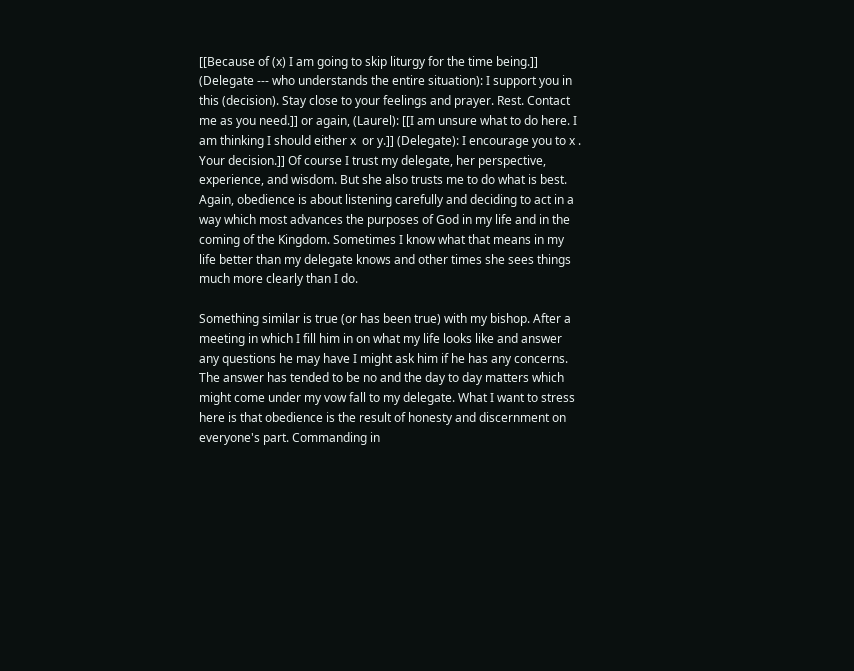[[Because of (x) I am going to skip liturgy for the time being.]] (Delegate --- who understands the entire situation): I support you in this (decision). Stay close to your feelings and prayer. Rest. Contact me as you need.]] or again, (Laurel): [[I am unsure what to do here. I am thinking I should either x  or y.]] (Delegate): I encourage you to x . Your decision.]] Of course I trust my delegate, her perspective, experience, and wisdom. But she also trusts me to do what is best. Again, obedience is about listening carefully and deciding to act in a way which most advances the purposes of God in my life and in the coming of the Kingdom. Sometimes I know what that means in my life better than my delegate knows and other times she sees things much more clearly than I do.

Something similar is true (or has been true) with my bishop. After a meeting in which I fill him in on what my life looks like and answer any questions he may have I might ask him if he has any concerns. The answer has tended to be no and the day to day matters which might come under my vow fall to my delegate. What I want to stress here is that obedience is the result of honesty and discernment on everyone's part. Commanding in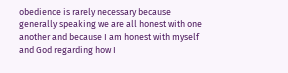obedience is rarely necessary because generally speaking we are all honest with one another and because I am honest with myself and God regarding how I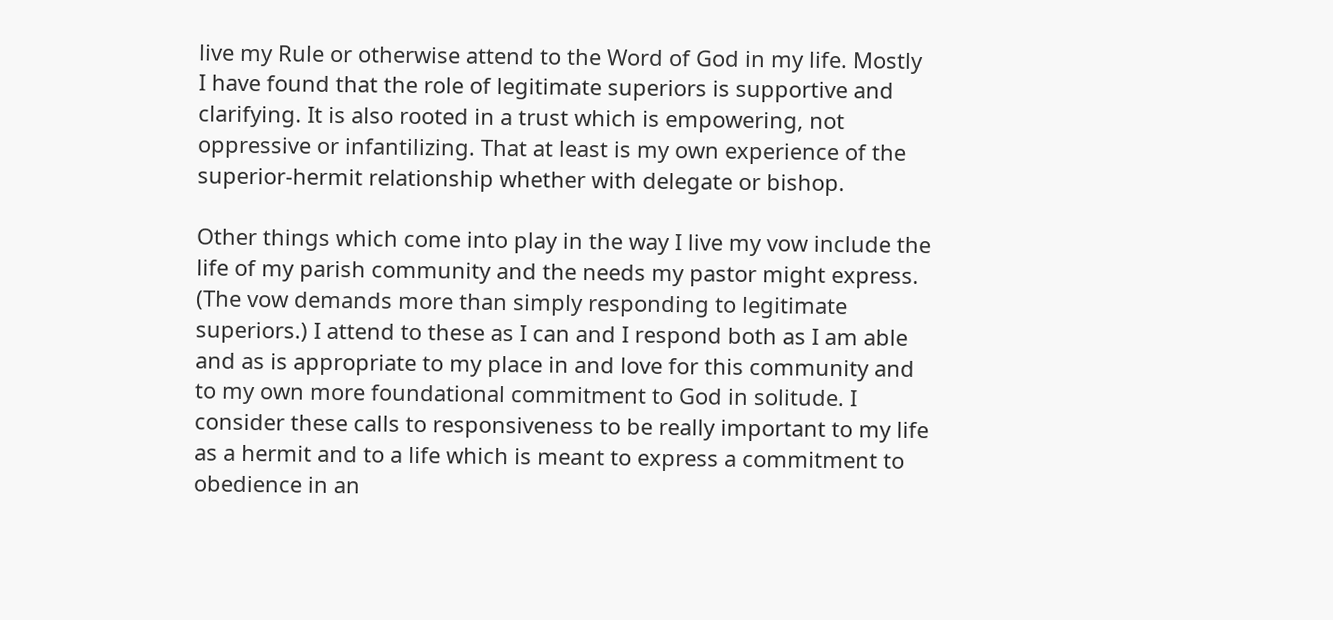live my Rule or otherwise attend to the Word of God in my life. Mostly I have found that the role of legitimate superiors is supportive and clarifying. It is also rooted in a trust which is empowering, not oppressive or infantilizing. That at least is my own experience of the superior-hermit relationship whether with delegate or bishop.

Other things which come into play in the way I live my vow include the life of my parish community and the needs my pastor might express.  (The vow demands more than simply responding to legitimate superiors.) I attend to these as I can and I respond both as I am able and as is appropriate to my place in and love for this community and to my own more foundational commitment to God in solitude. I consider these calls to responsiveness to be really important to my life as a hermit and to a life which is meant to express a commitment to obedience in an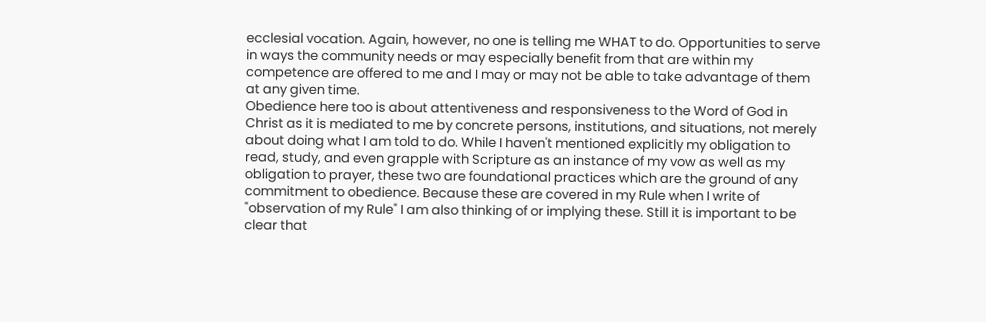ecclesial vocation. Again, however, no one is telling me WHAT to do. Opportunities to serve in ways the community needs or may especially benefit from that are within my competence are offered to me and I may or may not be able to take advantage of them at any given time.
Obedience here too is about attentiveness and responsiveness to the Word of God in Christ as it is mediated to me by concrete persons, institutions, and situations, not merely about doing what I am told to do. While I haven't mentioned explicitly my obligation to read, study, and even grapple with Scripture as an instance of my vow as well as my obligation to prayer, these two are foundational practices which are the ground of any commitment to obedience. Because these are covered in my Rule when I write of "observation of my Rule" I am also thinking of or implying these. Still it is important to be clear that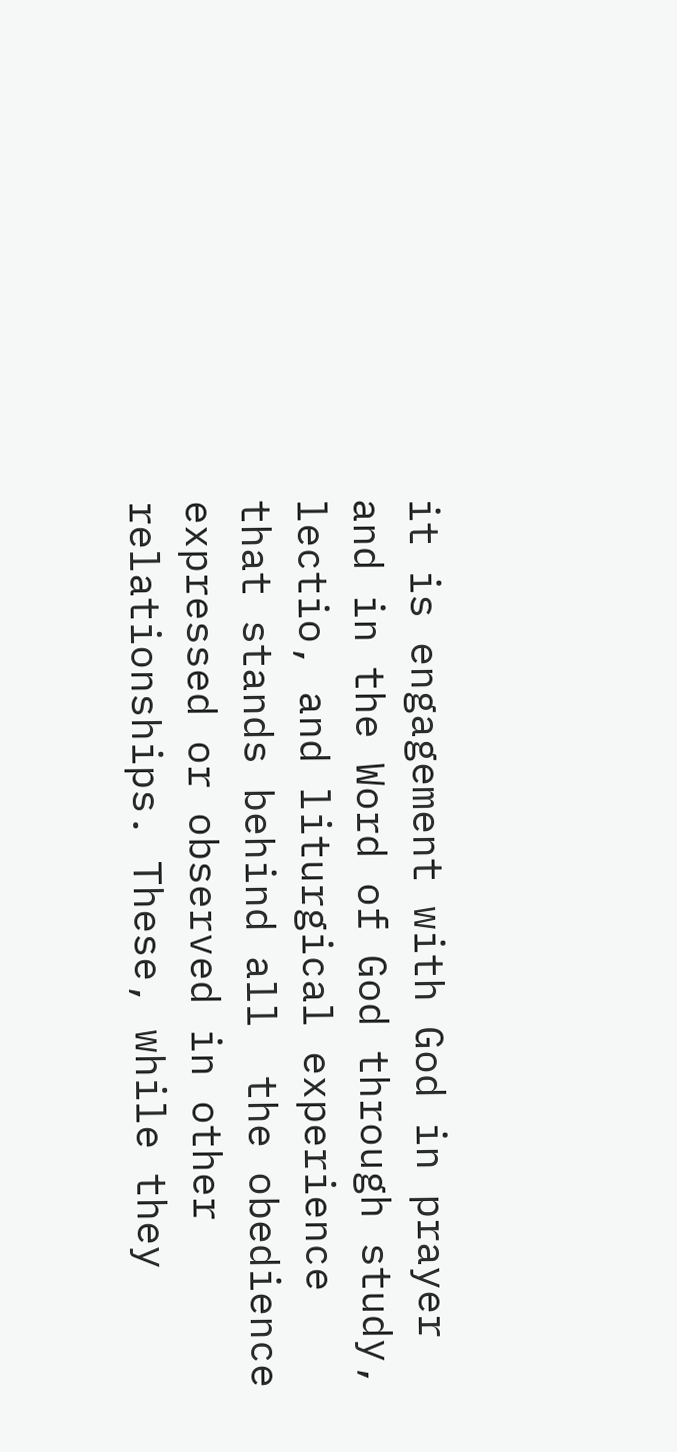it is engagement with God in prayer and in the Word of God through study, lectio, and liturgical experience that stands behind all  the obedience expressed or observed in other relationships. These, while they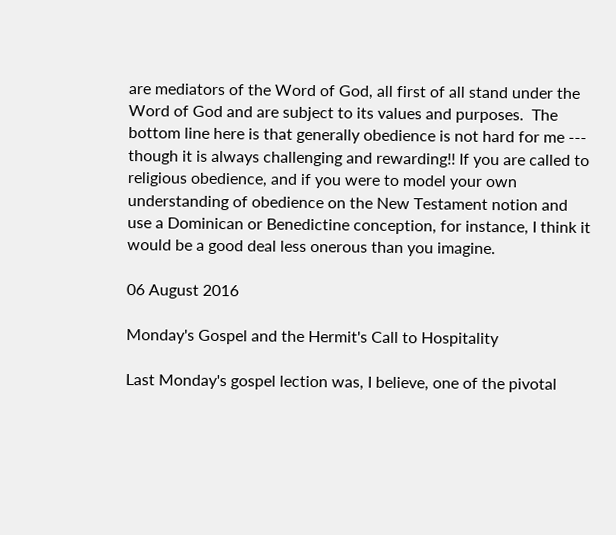are mediators of the Word of God, all first of all stand under the Word of God and are subject to its values and purposes.  The bottom line here is that generally obedience is not hard for me --- though it is always challenging and rewarding!! If you are called to religious obedience, and if you were to model your own understanding of obedience on the New Testament notion and use a Dominican or Benedictine conception, for instance, I think it would be a good deal less onerous than you imagine.

06 August 2016

Monday's Gospel and the Hermit's Call to Hospitality

Last Monday's gospel lection was, I believe, one of the pivotal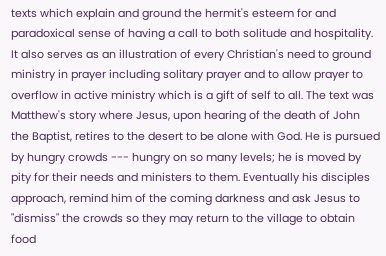texts which explain and ground the hermit's esteem for and paradoxical sense of having a call to both solitude and hospitality. It also serves as an illustration of every Christian's need to ground ministry in prayer including solitary prayer and to allow prayer to overflow in active ministry which is a gift of self to all. The text was Matthew's story where Jesus, upon hearing of the death of John the Baptist, retires to the desert to be alone with God. He is pursued by hungry crowds --- hungry on so many levels; he is moved by pity for their needs and ministers to them. Eventually his disciples approach, remind him of the coming darkness and ask Jesus to "dismiss" the crowds so they may return to the village to obtain food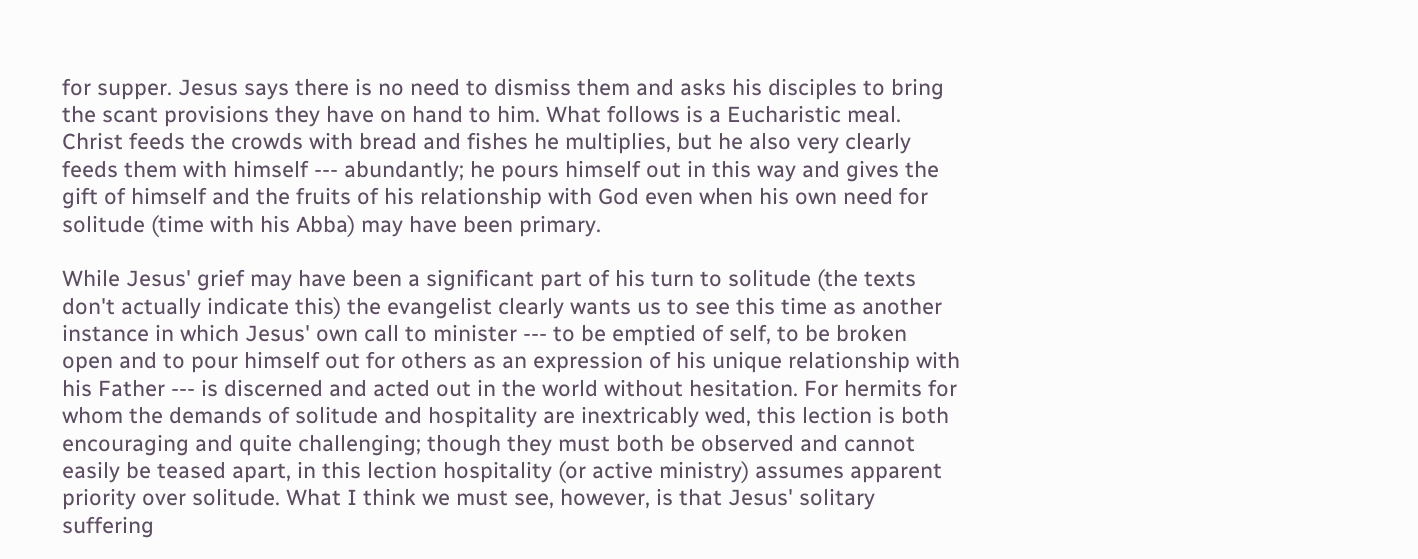for supper. Jesus says there is no need to dismiss them and asks his disciples to bring the scant provisions they have on hand to him. What follows is a Eucharistic meal. Christ feeds the crowds with bread and fishes he multiplies, but he also very clearly feeds them with himself --- abundantly; he pours himself out in this way and gives the gift of himself and the fruits of his relationship with God even when his own need for solitude (time with his Abba) may have been primary.

While Jesus' grief may have been a significant part of his turn to solitude (the texts don't actually indicate this) the evangelist clearly wants us to see this time as another instance in which Jesus' own call to minister --- to be emptied of self, to be broken open and to pour himself out for others as an expression of his unique relationship with his Father --- is discerned and acted out in the world without hesitation. For hermits for whom the demands of solitude and hospitality are inextricably wed, this lection is both encouraging and quite challenging; though they must both be observed and cannot easily be teased apart, in this lection hospitality (or active ministry) assumes apparent priority over solitude. What I think we must see, however, is that Jesus' solitary suffering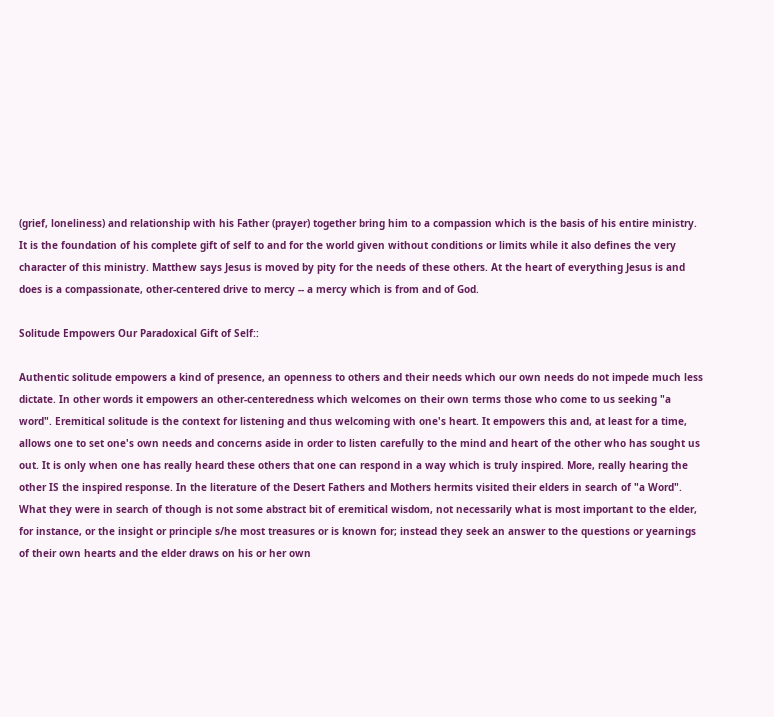(grief, loneliness) and relationship with his Father (prayer) together bring him to a compassion which is the basis of his entire ministry. It is the foundation of his complete gift of self to and for the world given without conditions or limits while it also defines the very character of this ministry. Matthew says Jesus is moved by pity for the needs of these others. At the heart of everything Jesus is and does is a compassionate, other-centered drive to mercy -- a mercy which is from and of God.

Solitude Empowers Our Paradoxical Gift of Self::

Authentic solitude empowers a kind of presence, an openness to others and their needs which our own needs do not impede much less dictate. In other words it empowers an other-centeredness which welcomes on their own terms those who come to us seeking "a word". Eremitical solitude is the context for listening and thus welcoming with one's heart. It empowers this and, at least for a time, allows one to set one's own needs and concerns aside in order to listen carefully to the mind and heart of the other who has sought us out. It is only when one has really heard these others that one can respond in a way which is truly inspired. More, really hearing the other IS the inspired response. In the literature of the Desert Fathers and Mothers hermits visited their elders in search of "a Word". What they were in search of though is not some abstract bit of eremitical wisdom, not necessarily what is most important to the elder, for instance, or the insight or principle s/he most treasures or is known for; instead they seek an answer to the questions or yearnings of their own hearts and the elder draws on his or her own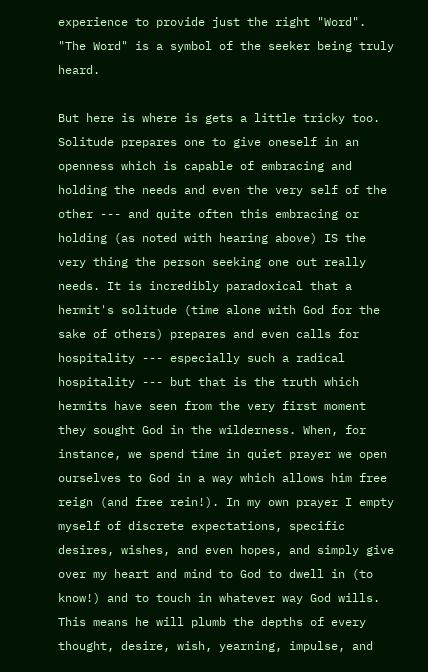experience to provide just the right "Word". "The Word" is a symbol of the seeker being truly heard.

But here is where is gets a little tricky too. Solitude prepares one to give oneself in an openness which is capable of embracing and holding the needs and even the very self of the other --- and quite often this embracing or holding (as noted with hearing above) IS the very thing the person seeking one out really needs. It is incredibly paradoxical that a hermit's solitude (time alone with God for the sake of others) prepares and even calls for hospitality --- especially such a radical hospitality --- but that is the truth which hermits have seen from the very first moment they sought God in the wilderness. When, for instance, we spend time in quiet prayer we open ourselves to God in a way which allows him free reign (and free rein!). In my own prayer I empty myself of discrete expectations, specific desires, wishes, and even hopes, and simply give over my heart and mind to God to dwell in (to know!) and to touch in whatever way God wills. This means he will plumb the depths of every thought, desire, wish, yearning, impulse, and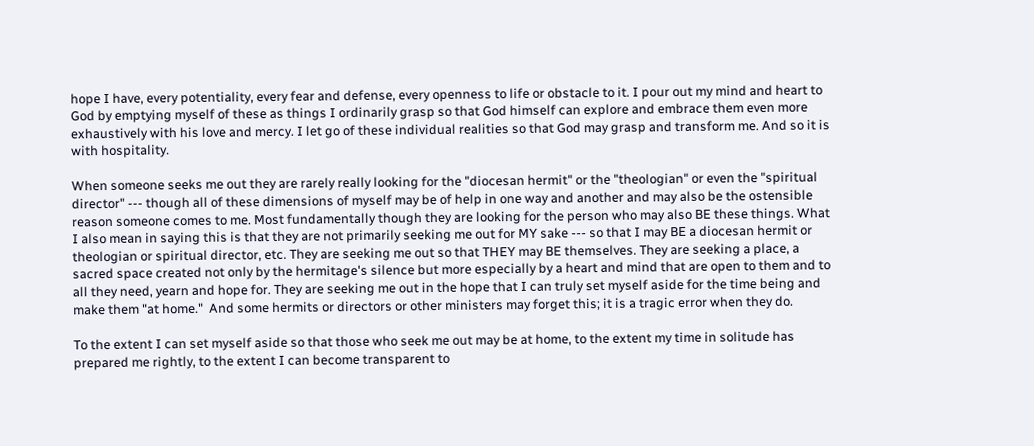hope I have, every potentiality, every fear and defense, every openness to life or obstacle to it. I pour out my mind and heart to God by emptying myself of these as things I ordinarily grasp so that God himself can explore and embrace them even more exhaustively with his love and mercy. I let go of these individual realities so that God may grasp and transform me. And so it is with hospitality.

When someone seeks me out they are rarely really looking for the "diocesan hermit" or the "theologian" or even the "spiritual director" --- though all of these dimensions of myself may be of help in one way and another and may also be the ostensible reason someone comes to me. Most fundamentally though they are looking for the person who may also BE these things. What I also mean in saying this is that they are not primarily seeking me out for MY sake --- so that I may BE a diocesan hermit or theologian or spiritual director, etc. They are seeking me out so that THEY may BE themselves. They are seeking a place, a sacred space created not only by the hermitage's silence but more especially by a heart and mind that are open to them and to all they need, yearn and hope for. They are seeking me out in the hope that I can truly set myself aside for the time being and make them "at home."  And some hermits or directors or other ministers may forget this; it is a tragic error when they do.

To the extent I can set myself aside so that those who seek me out may be at home, to the extent my time in solitude has prepared me rightly, to the extent I can become transparent to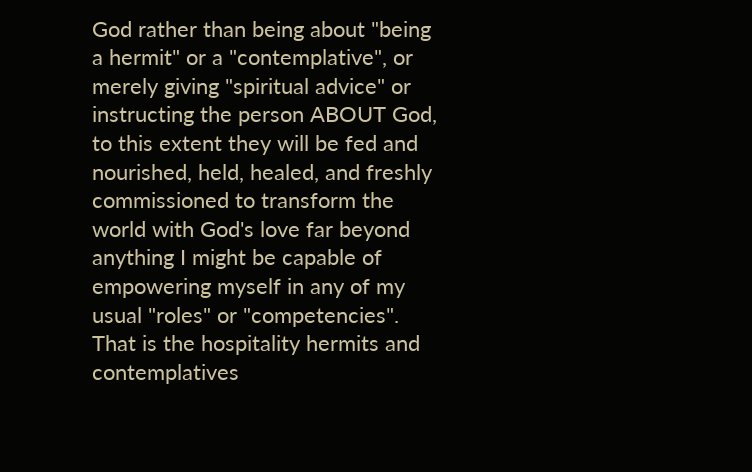God rather than being about "being a hermit" or a "contemplative", or merely giving "spiritual advice" or instructing the person ABOUT God, to this extent they will be fed and nourished, held, healed, and freshly commissioned to transform the world with God's love far beyond anything I might be capable of empowering myself in any of my usual "roles" or "competencies". That is the hospitality hermits and contemplatives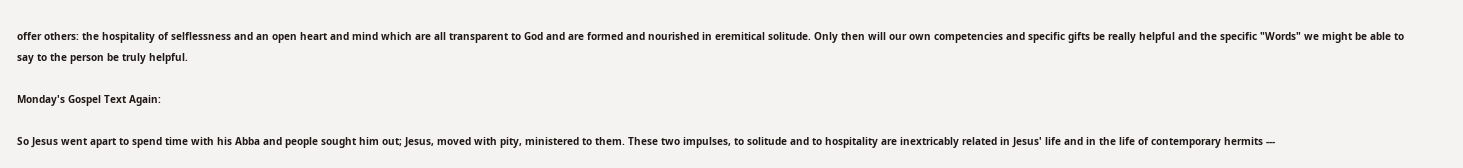offer others: the hospitality of selflessness and an open heart and mind which are all transparent to God and are formed and nourished in eremitical solitude. Only then will our own competencies and specific gifts be really helpful and the specific "Words" we might be able to say to the person be truly helpful.

Monday's Gospel Text Again:

So Jesus went apart to spend time with his Abba and people sought him out; Jesus, moved with pity, ministered to them. These two impulses, to solitude and to hospitality are inextricably related in Jesus' life and in the life of contemporary hermits ---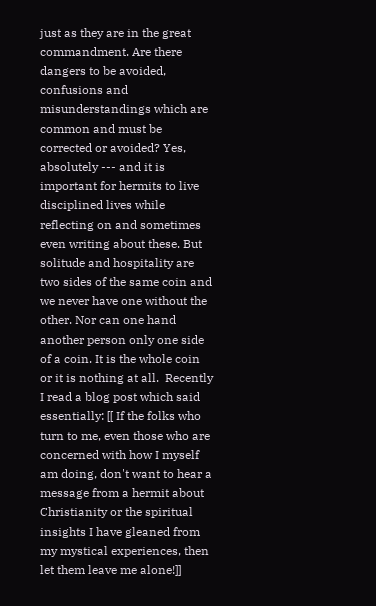just as they are in the great commandment. Are there dangers to be avoided, confusions and misunderstandings which are common and must be corrected or avoided? Yes, absolutely --- and it is important for hermits to live disciplined lives while reflecting on and sometimes even writing about these. But solitude and hospitality are two sides of the same coin and we never have one without the other. Nor can one hand another person only one side of a coin. It is the whole coin or it is nothing at all.  Recently I read a blog post which said essentially: [[ If the folks who turn to me, even those who are concerned with how I myself am doing, don't want to hear a message from a hermit about Christianity or the spiritual insights I have gleaned from my mystical experiences, then let them leave me alone!]]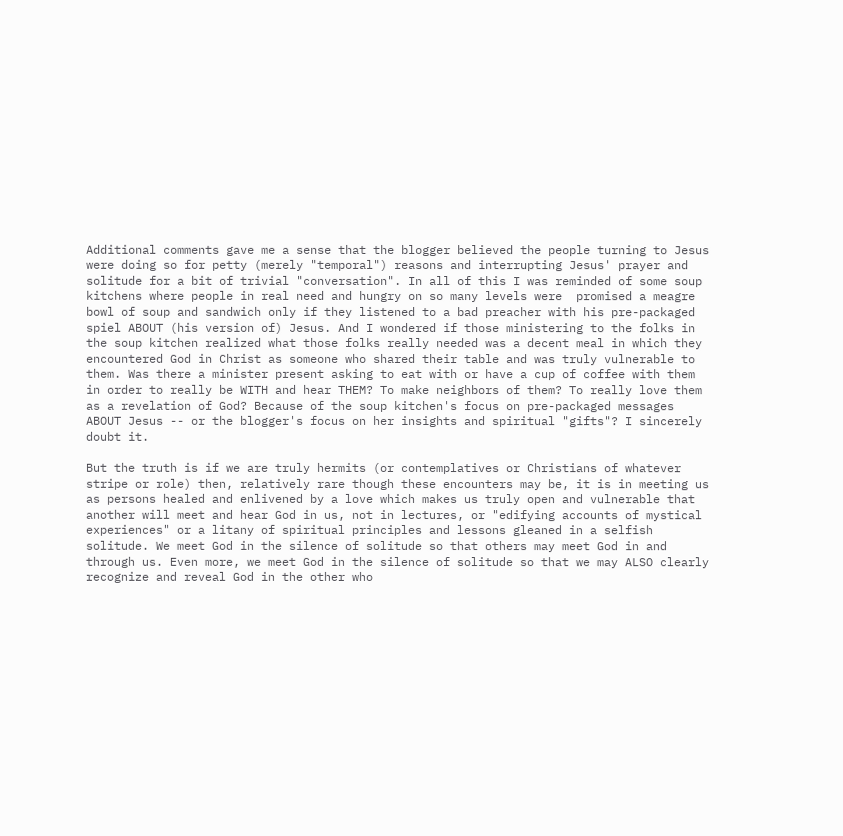Additional comments gave me a sense that the blogger believed the people turning to Jesus were doing so for petty (merely "temporal") reasons and interrupting Jesus' prayer and solitude for a bit of trivial "conversation". In all of this I was reminded of some soup kitchens where people in real need and hungry on so many levels were  promised a meagre bowl of soup and sandwich only if they listened to a bad preacher with his pre-packaged spiel ABOUT (his version of) Jesus. And I wondered if those ministering to the folks in the soup kitchen realized what those folks really needed was a decent meal in which they encountered God in Christ as someone who shared their table and was truly vulnerable to them. Was there a minister present asking to eat with or have a cup of coffee with them in order to really be WITH and hear THEM? To make neighbors of them? To really love them as a revelation of God? Because of the soup kitchen's focus on pre-packaged messages ABOUT Jesus -- or the blogger's focus on her insights and spiritual "gifts"? I sincerely doubt it.

But the truth is if we are truly hermits (or contemplatives or Christians of whatever stripe or role) then, relatively rare though these encounters may be, it is in meeting us as persons healed and enlivened by a love which makes us truly open and vulnerable that another will meet and hear God in us, not in lectures, or "edifying accounts of mystical experiences" or a litany of spiritual principles and lessons gleaned in a selfish solitude. We meet God in the silence of solitude so that others may meet God in and through us. Even more, we meet God in the silence of solitude so that we may ALSO clearly recognize and reveal God in the other who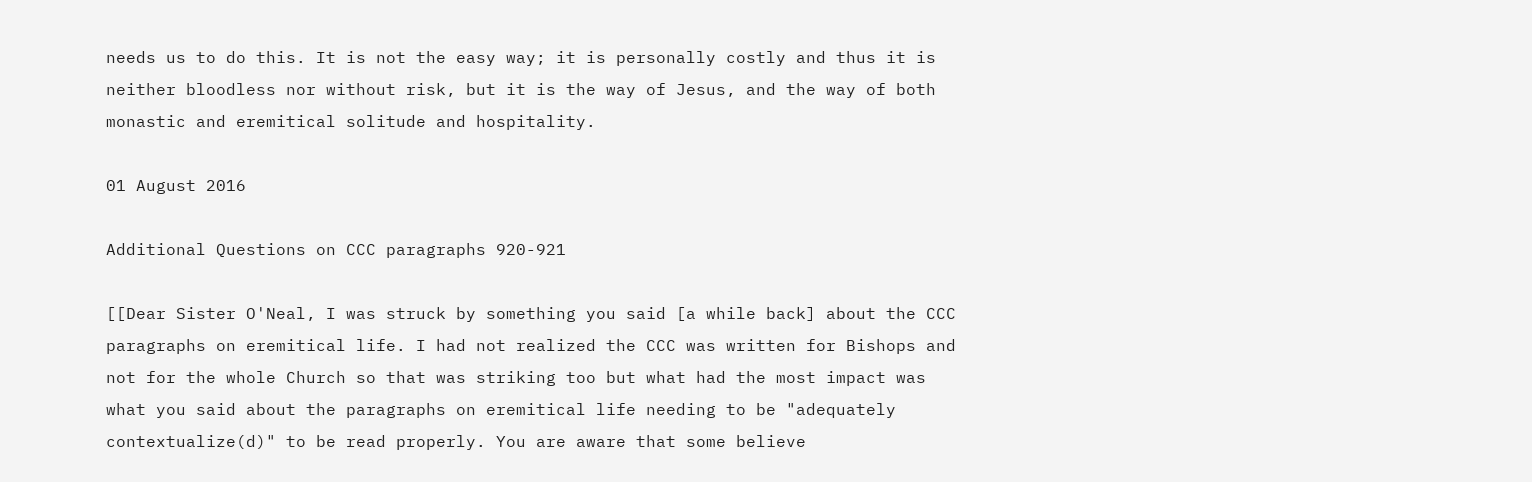needs us to do this. It is not the easy way; it is personally costly and thus it is neither bloodless nor without risk, but it is the way of Jesus, and the way of both monastic and eremitical solitude and hospitality.

01 August 2016

Additional Questions on CCC paragraphs 920-921

[[Dear Sister O'Neal, I was struck by something you said [a while back] about the CCC paragraphs on eremitical life. I had not realized the CCC was written for Bishops and not for the whole Church so that was striking too but what had the most impact was what you said about the paragraphs on eremitical life needing to be "adequately contextualize(d)" to be read properly. You are aware that some believe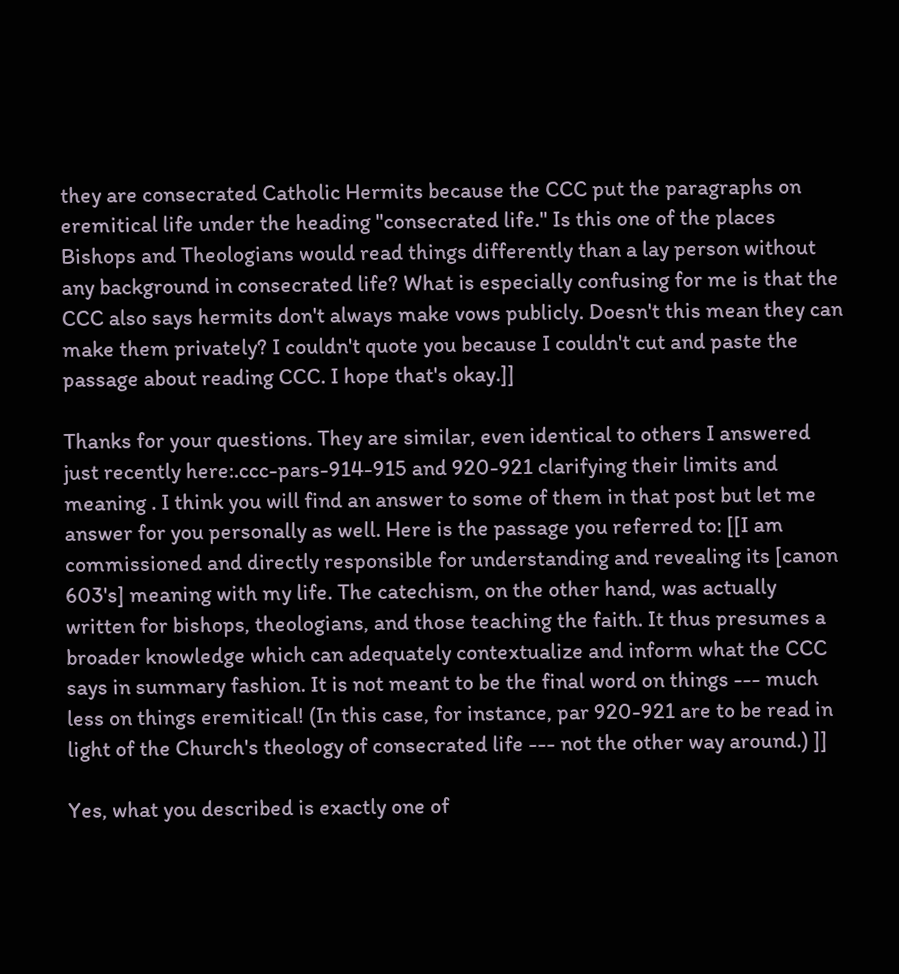they are consecrated Catholic Hermits because the CCC put the paragraphs on eremitical life under the heading "consecrated life." Is this one of the places Bishops and Theologians would read things differently than a lay person without any background in consecrated life? What is especially confusing for me is that the CCC also says hermits don't always make vows publicly. Doesn't this mean they can make them privately? I couldn't quote you because I couldn't cut and paste the passage about reading CCC. I hope that's okay.]]

Thanks for your questions. They are similar, even identical to others I answered just recently here:.ccc-pars-914-915 and 920-921 clarifying their limits and meaning . I think you will find an answer to some of them in that post but let me answer for you personally as well. Here is the passage you referred to: [[I am commissioned and directly responsible for understanding and revealing its [canon 603's] meaning with my life. The catechism, on the other hand, was actually written for bishops, theologians, and those teaching the faith. It thus presumes a broader knowledge which can adequately contextualize and inform what the CCC says in summary fashion. It is not meant to be the final word on things --- much less on things eremitical! (In this case, for instance, par 920-921 are to be read in light of the Church's theology of consecrated life --- not the other way around.) ]]

Yes, what you described is exactly one of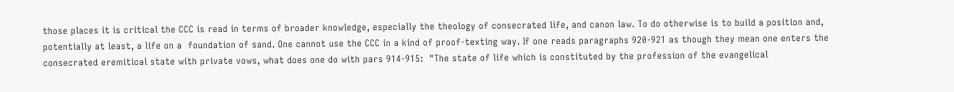those places it is critical the CCC is read in terms of broader knowledge, especially the theology of consecrated life, and canon law. To do otherwise is to build a position and, potentially at least, a life on a  foundation of sand. One cannot use the CCC in a kind of proof-texting way. If one reads paragraphs 920-921 as though they mean one enters the consecrated eremitical state with private vows, what does one do with pars 914-915:  "The state of life which is constituted by the profession of the evangelical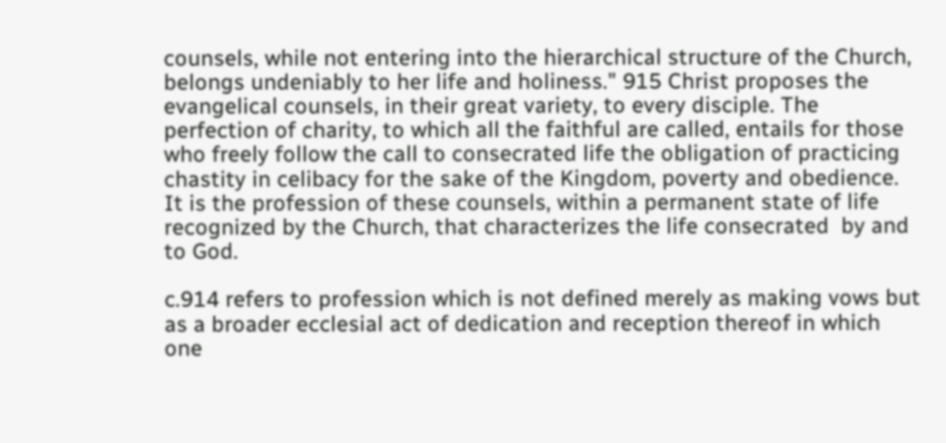counsels, while not entering into the hierarchical structure of the Church, belongs undeniably to her life and holiness." 915 Christ proposes the evangelical counsels, in their great variety, to every disciple. The perfection of charity, to which all the faithful are called, entails for those who freely follow the call to consecrated life the obligation of practicing chastity in celibacy for the sake of the Kingdom, poverty and obedience. It is the profession of these counsels, within a permanent state of life recognized by the Church, that characterizes the life consecrated  by and to God.

c.914 refers to profession which is not defined merely as making vows but as a broader ecclesial act of dedication and reception thereof in which one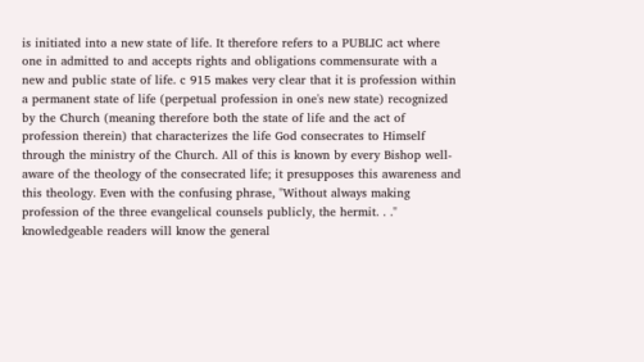is initiated into a new state of life. It therefore refers to a PUBLIC act where one in admitted to and accepts rights and obligations commensurate with a new and public state of life. c 915 makes very clear that it is profession within a permanent state of life (perpetual profession in one's new state) recognized by the Church (meaning therefore both the state of life and the act of profession therein) that characterizes the life God consecrates to Himself through the ministry of the Church. All of this is known by every Bishop well-aware of the theology of the consecrated life; it presupposes this awareness and this theology. Even with the confusing phrase, "Without always making profession of the three evangelical counsels publicly, the hermit. . ." knowledgeable readers will know the general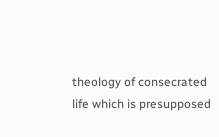theology of consecrated life which is presupposed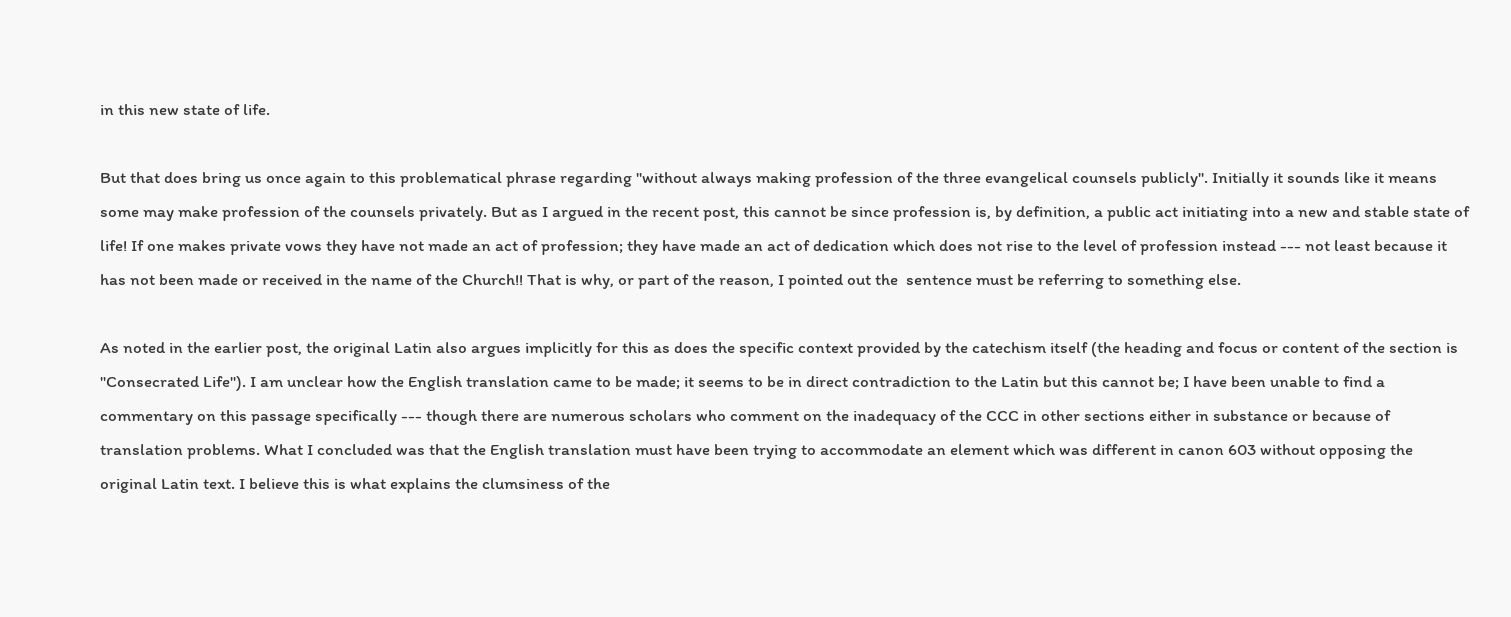in this new state of life.

But that does bring us once again to this problematical phrase regarding "without always making profession of the three evangelical counsels publicly". Initially it sounds like it means some may make profession of the counsels privately. But as I argued in the recent post, this cannot be since profession is, by definition, a public act initiating into a new and stable state of life! If one makes private vows they have not made an act of profession; they have made an act of dedication which does not rise to the level of profession instead --- not least because it has not been made or received in the name of the Church!! That is why, or part of the reason, I pointed out the  sentence must be referring to something else.

As noted in the earlier post, the original Latin also argues implicitly for this as does the specific context provided by the catechism itself (the heading and focus or content of the section is "Consecrated Life"). I am unclear how the English translation came to be made; it seems to be in direct contradiction to the Latin but this cannot be; I have been unable to find a commentary on this passage specifically --- though there are numerous scholars who comment on the inadequacy of the CCC in other sections either in substance or because of translation problems. What I concluded was that the English translation must have been trying to accommodate an element which was different in canon 603 without opposing the original Latin text. I believe this is what explains the clumsiness of the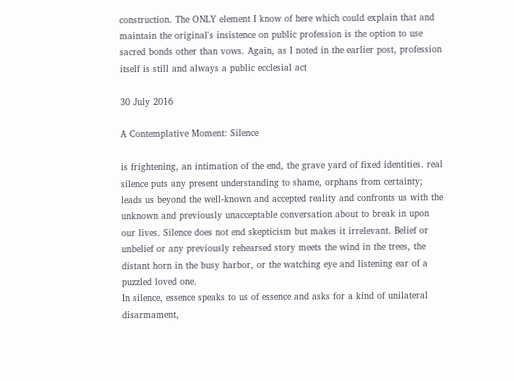construction. The ONLY element I know of here which could explain that and maintain the original's insistence on public profession is the option to use sacred bonds other than vows. Again, as I noted in the earlier post, profession itself is still and always a public ecclesial act

30 July 2016

A Contemplative Moment: Silence

is frightening, an intimation of the end, the grave yard of fixed identities. real silence puts any present understanding to shame, orphans from certainty; leads us beyond the well-known and accepted reality and confronts us with the unknown and previously unacceptable conversation about to break in upon our lives. Silence does not end skepticism but makes it irrelevant. Belief or unbelief or any previously rehearsed story meets the wind in the trees, the distant horn in the busy harbor, or the watching eye and listening ear of a puzzled loved one.
In silence, essence speaks to us of essence and asks for a kind of unilateral disarmament,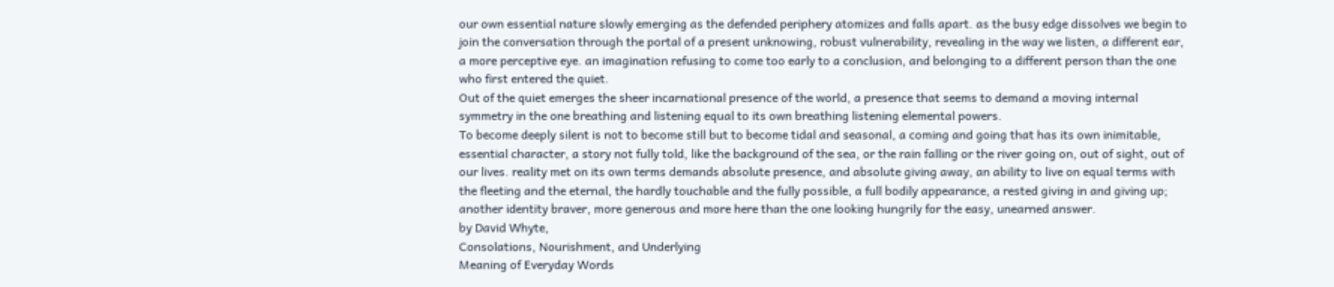our own essential nature slowly emerging as the defended periphery atomizes and falls apart. as the busy edge dissolves we begin to join the conversation through the portal of a present unknowing, robust vulnerability, revealing in the way we listen, a different ear, a more perceptive eye. an imagination refusing to come too early to a conclusion, and belonging to a different person than the one who first entered the quiet.
Out of the quiet emerges the sheer incarnational presence of the world, a presence that seems to demand a moving internal symmetry in the one breathing and listening equal to its own breathing listening elemental powers.
To become deeply silent is not to become still but to become tidal and seasonal, a coming and going that has its own inimitable, essential character, a story not fully told, like the background of the sea, or the rain falling or the river going on, out of sight, out of our lives. reality met on its own terms demands absolute presence, and absolute giving away, an ability to live on equal terms with the fleeting and the eternal, the hardly touchable and the fully possible, a full bodily appearance, a rested giving in and giving up; another identity braver, more generous and more here than the one looking hungrily for the easy, unearned answer.
by David Whyte,
Consolations, Nourishment, and Underlying
Meaning of Everyday Words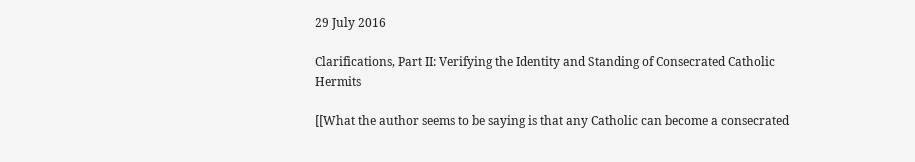29 July 2016

Clarifications, Part II: Verifying the Identity and Standing of Consecrated Catholic Hermits

[[What the author seems to be saying is that any Catholic can become a consecrated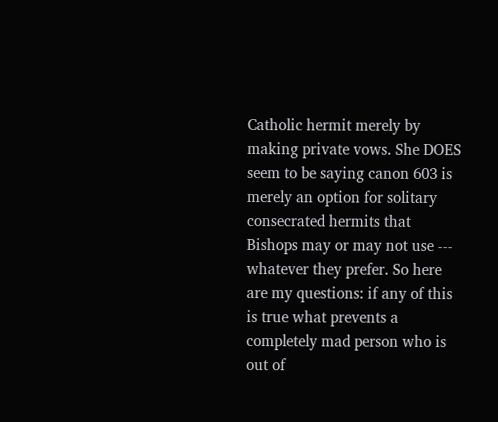Catholic hermit merely by making private vows. She DOES seem to be saying canon 603 is merely an option for solitary consecrated hermits that Bishops may or may not use --- whatever they prefer. So here are my questions: if any of this is true what prevents a completely mad person who is out of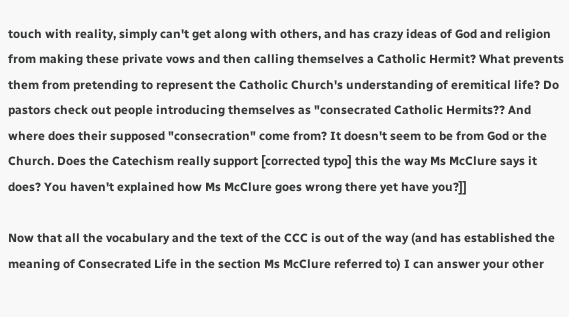touch with reality, simply can't get along with others, and has crazy ideas of God and religion from making these private vows and then calling themselves a Catholic Hermit? What prevents them from pretending to represent the Catholic Church's understanding of eremitical life? Do pastors check out people introducing themselves as "consecrated Catholic Hermits?? And where does their supposed "consecration" come from? It doesn't seem to be from God or the Church. Does the Catechism really support [corrected typo] this the way Ms McClure says it does? You haven't explained how Ms McClure goes wrong there yet have you?]]

Now that all the vocabulary and the text of the CCC is out of the way (and has established the meaning of Consecrated Life in the section Ms McClure referred to) I can answer your other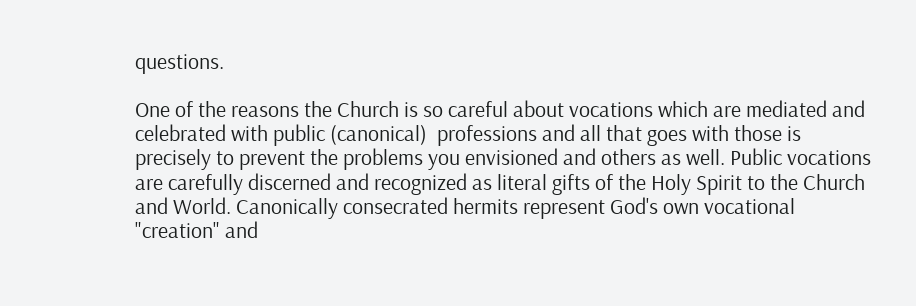questions.

One of the reasons the Church is so careful about vocations which are mediated and celebrated with public (canonical)  professions and all that goes with those is precisely to prevent the problems you envisioned and others as well. Public vocations are carefully discerned and recognized as literal gifts of the Holy Spirit to the Church and World. Canonically consecrated hermits represent God's own vocational "creation" and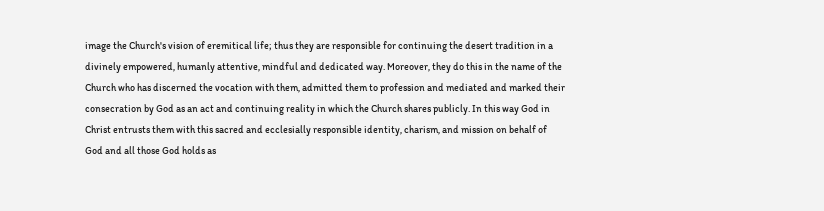image the Church's vision of eremitical life; thus they are responsible for continuing the desert tradition in a divinely empowered, humanly attentive, mindful and dedicated way. Moreover, they do this in the name of the Church who has discerned the vocation with them, admitted them to profession and mediated and marked their consecration by God as an act and continuing reality in which the Church shares publicly. In this way God in Christ entrusts them with this sacred and ecclesially responsible identity, charism, and mission on behalf of God and all those God holds as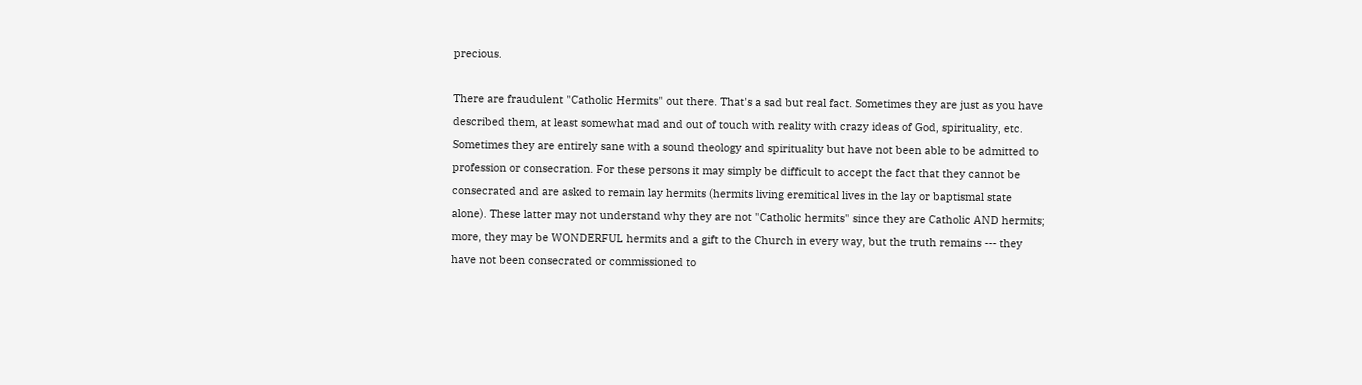precious.

There are fraudulent "Catholic Hermits" out there. That's a sad but real fact. Sometimes they are just as you have described them, at least somewhat mad and out of touch with reality with crazy ideas of God, spirituality, etc. Sometimes they are entirely sane with a sound theology and spirituality but have not been able to be admitted to profession or consecration. For these persons it may simply be difficult to accept the fact that they cannot be consecrated and are asked to remain lay hermits (hermits living eremitical lives in the lay or baptismal state alone). These latter may not understand why they are not "Catholic hermits" since they are Catholic AND hermits; more, they may be WONDERFUL hermits and a gift to the Church in every way, but the truth remains --- they have not been consecrated or commissioned to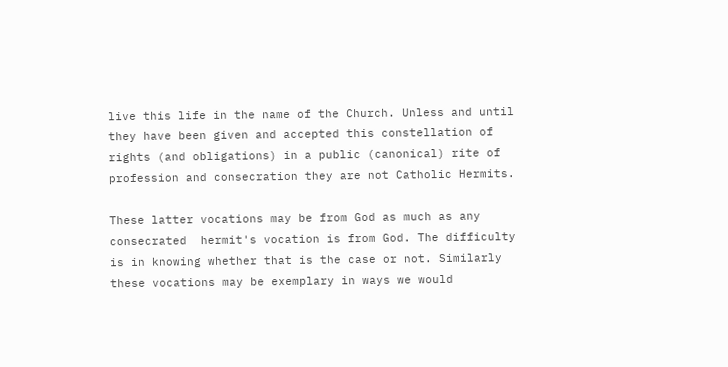live this life in the name of the Church. Unless and until they have been given and accepted this constellation of rights (and obligations) in a public (canonical) rite of profession and consecration they are not Catholic Hermits.

These latter vocations may be from God as much as any consecrated  hermit's vocation is from God. The difficulty is in knowing whether that is the case or not. Similarly these vocations may be exemplary in ways we would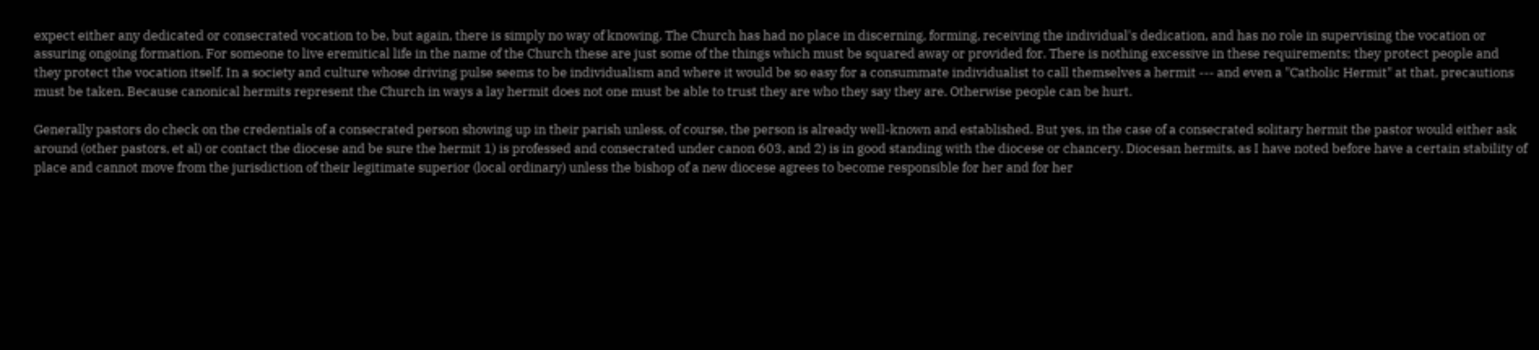expect either any dedicated or consecrated vocation to be, but again, there is simply no way of knowing. The Church has had no place in discerning, forming, receiving the individual's dedication, and has no role in supervising the vocation or assuring ongoing formation. For someone to live eremitical life in the name of the Church these are just some of the things which must be squared away or provided for. There is nothing excessive in these requirements; they protect people and they protect the vocation itself. In a society and culture whose driving pulse seems to be individualism and where it would be so easy for a consummate individualist to call themselves a hermit --- and even a "Catholic Hermit" at that, precautions must be taken. Because canonical hermits represent the Church in ways a lay hermit does not one must be able to trust they are who they say they are. Otherwise people can be hurt.

Generally pastors do check on the credentials of a consecrated person showing up in their parish unless, of course, the person is already well-known and established. But yes, in the case of a consecrated solitary hermit the pastor would either ask around (other pastors, et al) or contact the diocese and be sure the hermit 1) is professed and consecrated under canon 603, and 2) is in good standing with the diocese or chancery. Diocesan hermits, as I have noted before have a certain stability of place and cannot move from the jurisdiction of their legitimate superior (local ordinary) unless the bishop of a new diocese agrees to become responsible for her and for her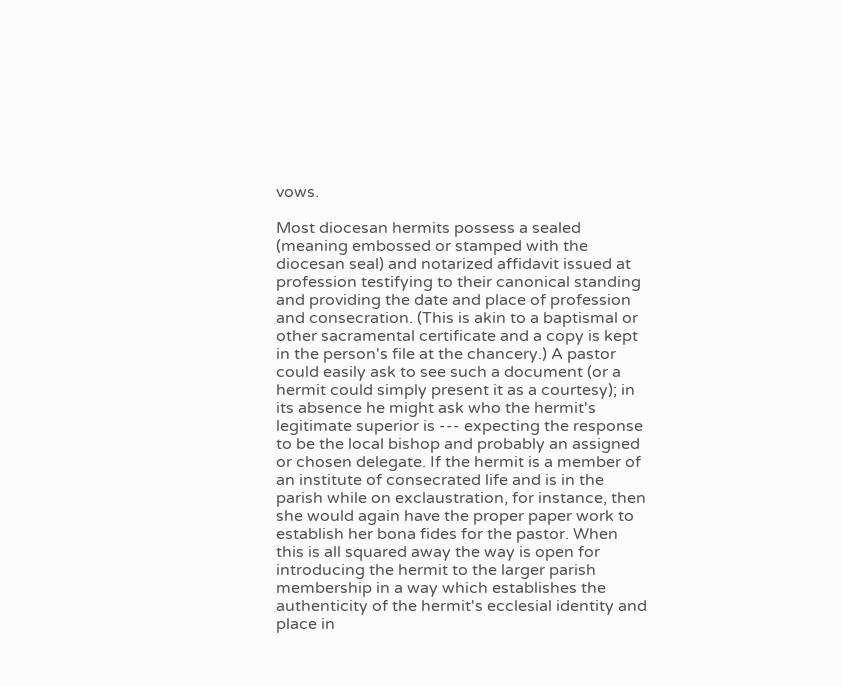vows.

Most diocesan hermits possess a sealed (meaning embossed or stamped with the diocesan seal) and notarized affidavit issued at profession testifying to their canonical standing and providing the date and place of profession and consecration. (This is akin to a baptismal or other sacramental certificate and a copy is kept in the person's file at the chancery.) A pastor could easily ask to see such a document (or a hermit could simply present it as a courtesy); in its absence he might ask who the hermit's legitimate superior is --- expecting the response to be the local bishop and probably an assigned or chosen delegate. If the hermit is a member of an institute of consecrated life and is in the parish while on exclaustration, for instance, then she would again have the proper paper work to establish her bona fides for the pastor. When this is all squared away the way is open for introducing the hermit to the larger parish membership in a way which establishes the authenticity of the hermit's ecclesial identity and place in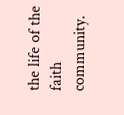the life of the faith community.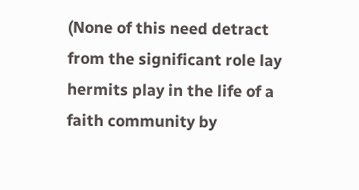(None of this need detract from the significant role lay hermits play in the life of a faith community by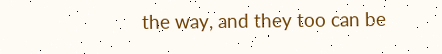the way, and they too can be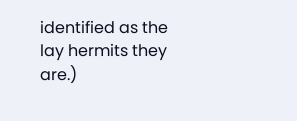identified as the lay hermits they are.)